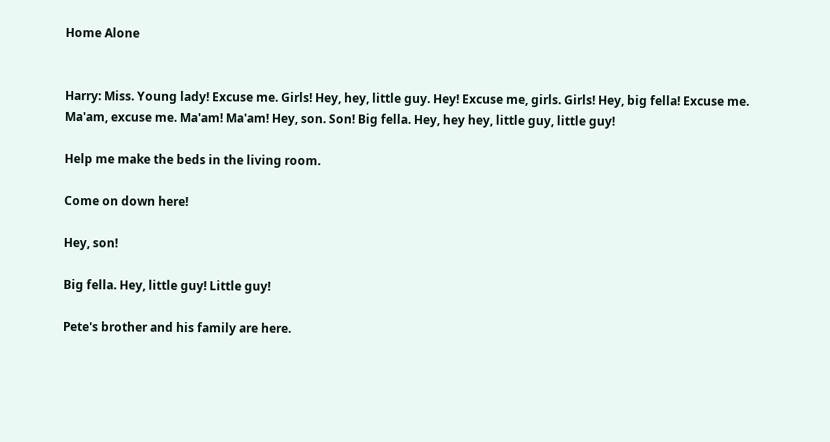Home Alone


Harry: Miss. Young lady! Excuse me. Girls! Hey, hey, little guy. Hey! Excuse me, girls. Girls! Hey, big fella! Excuse me. Ma'am, excuse me. Ma'am! Ma'am! Hey, son. Son! Big fella. Hey, hey hey, little guy, little guy!

Help me make the beds in the living room.

Come on down here!

Hey, son!

Big fella. Hey, little guy! Little guy!

Pete's brother and his family are here.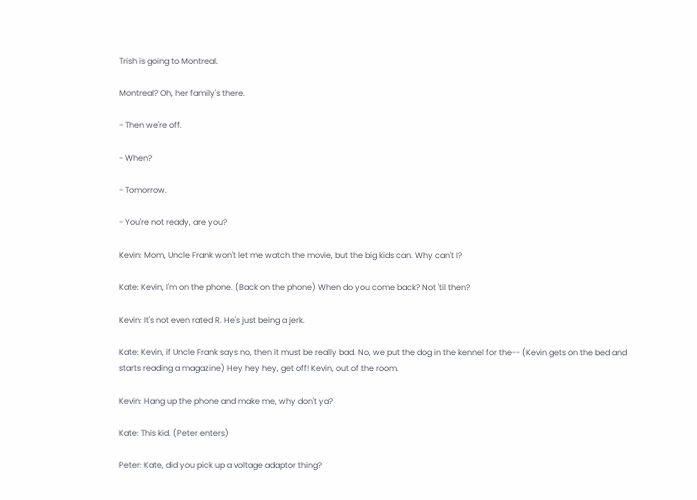Trish is going to Montreal.

Montreal? Oh, her family's there.

- Then we're off.

- When?

- Tomorrow.

- You're not ready, are you?

Kevin: Mom, Uncle Frank won't let me watch the movie, but the big kids can. Why can't I?

Kate: Kevin, I'm on the phone. (Back on the phone) When do you come back? Not 'til then?

Kevin: It's not even rated R. He's just being a jerk.

Kate: Kevin, if Uncle Frank says no, then it must be really bad. No, we put the dog in the kennel for the-- (Kevin gets on the bed and starts reading a magazine) Hey hey hey, get off! Kevin, out of the room.

Kevin: Hang up the phone and make me, why don't ya?

Kate: This kid. (Peter enters)

Peter: Kate, did you pick up a voltage adaptor thing?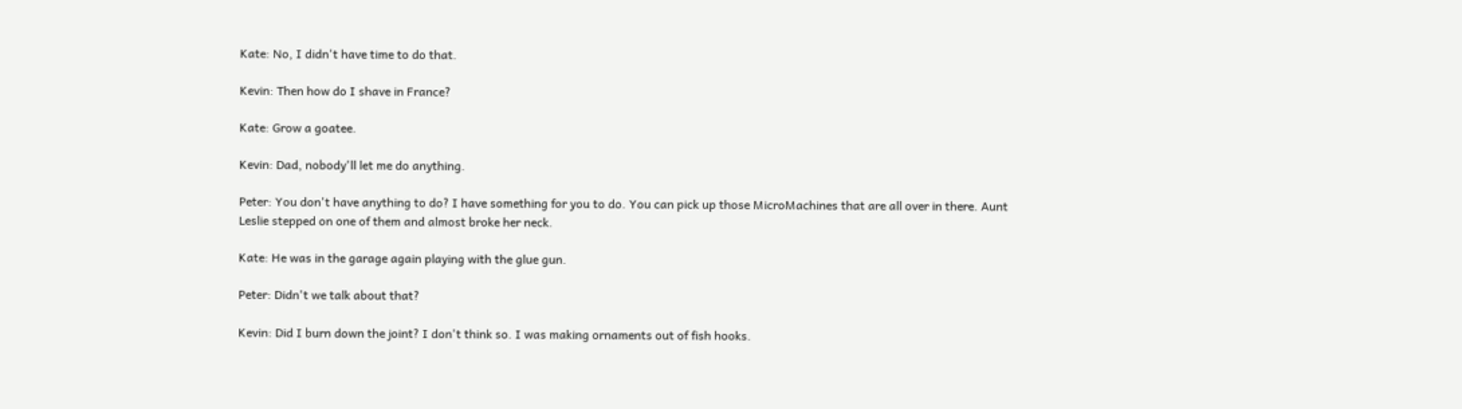Kate: No, I didn't have time to do that.

Kevin: Then how do I shave in France?

Kate: Grow a goatee.

Kevin: Dad, nobody'll let me do anything.

Peter: You don't have anything to do? I have something for you to do. You can pick up those MicroMachines that are all over in there. Aunt Leslie stepped on one of them and almost broke her neck.

Kate: He was in the garage again playing with the glue gun.

Peter: Didn't we talk about that?

Kevin: Did I burn down the joint? I don't think so. I was making ornaments out of fish hooks.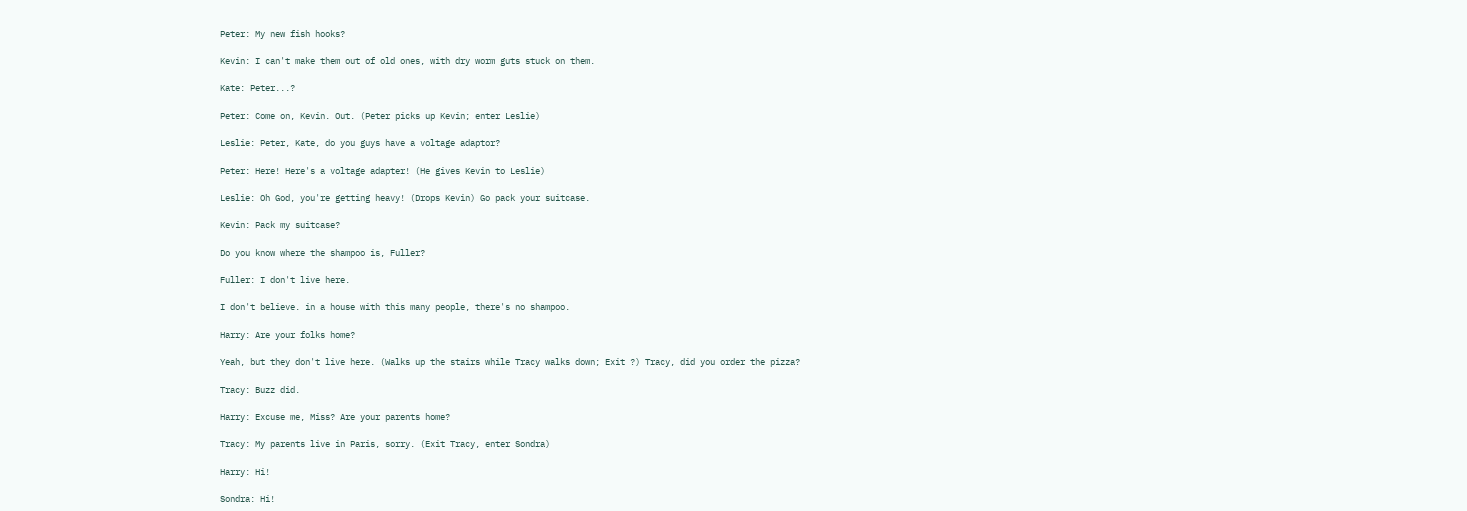Peter: My new fish hooks?

Kevin: I can't make them out of old ones, with dry worm guts stuck on them.

Kate: Peter...?

Peter: Come on, Kevin. Out. (Peter picks up Kevin; enter Leslie)

Leslie: Peter, Kate, do you guys have a voltage adaptor?

Peter: Here! Here's a voltage adapter! (He gives Kevin to Leslie)

Leslie: Oh God, you're getting heavy! (Drops Kevin) Go pack your suitcase.

Kevin: Pack my suitcase?

Do you know where the shampoo is, Fuller?

Fuller: I don't live here.

I don't believe. in a house with this many people, there's no shampoo.

Harry: Are your folks home?

Yeah, but they don't live here. (Walks up the stairs while Tracy walks down; Exit ?) Tracy, did you order the pizza?

Tracy: Buzz did.

Harry: Excuse me, Miss? Are your parents home?

Tracy: My parents live in Paris, sorry. (Exit Tracy, enter Sondra)

Harry: Hi!

Sondra: Hi!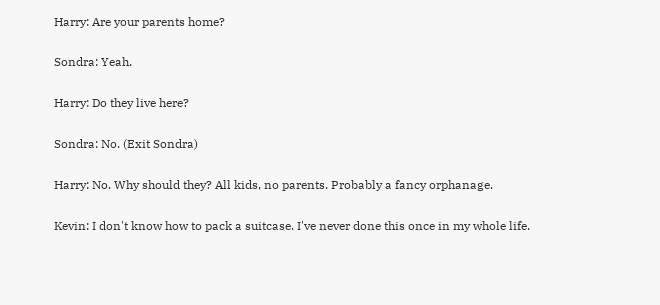Harry: Are your parents home?

Sondra: Yeah.

Harry: Do they live here?

Sondra: No. (Exit Sondra)

Harry: No. Why should they? All kids, no parents. Probably a fancy orphanage.

Kevin: I don't know how to pack a suitcase. I've never done this once in my whole life.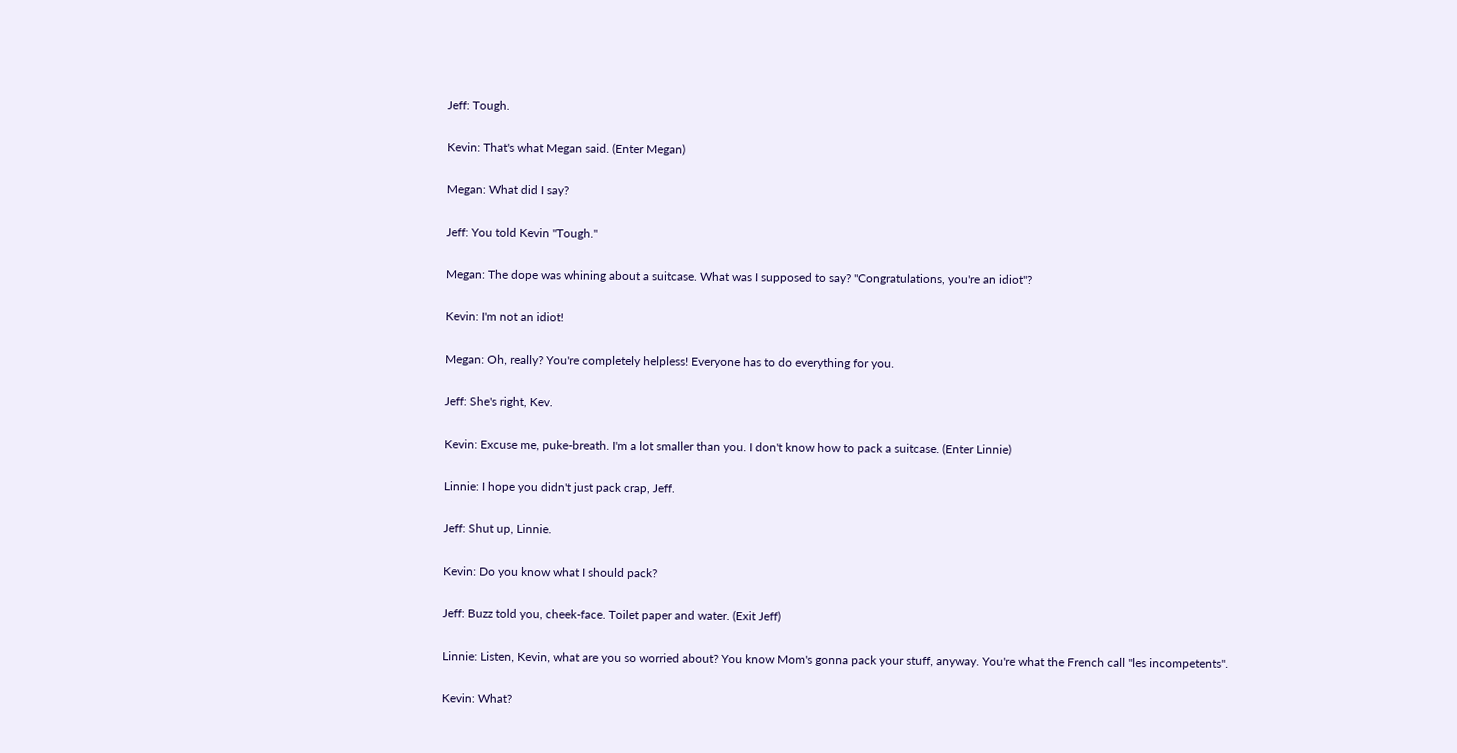Jeff: Tough.

Kevin: That's what Megan said. (Enter Megan)

Megan: What did I say?

Jeff: You told Kevin "Tough."

Megan: The dope was whining about a suitcase. What was I supposed to say? "Congratulations, you're an idiot"?

Kevin: I'm not an idiot!

Megan: Oh, really? You're completely helpless! Everyone has to do everything for you.

Jeff: She's right, Kev.

Kevin: Excuse me, puke-breath. I'm a lot smaller than you. I don't know how to pack a suitcase. (Enter Linnie)

Linnie: I hope you didn't just pack crap, Jeff.

Jeff: Shut up, Linnie.

Kevin: Do you know what I should pack?

Jeff: Buzz told you, cheek-face. Toilet paper and water. (Exit Jeff)

Linnie: Listen, Kevin, what are you so worried about? You know Mom's gonna pack your stuff, anyway. You're what the French call "les incompetents".

Kevin: What?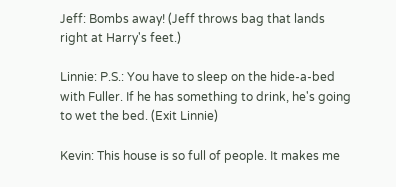Jeff: Bombs away! (Jeff throws bag that lands right at Harry's feet.)

Linnie: P.S.: You have to sleep on the hide-a-bed with Fuller. If he has something to drink, he's going to wet the bed. (Exit Linnie)

Kevin: This house is so full of people. It makes me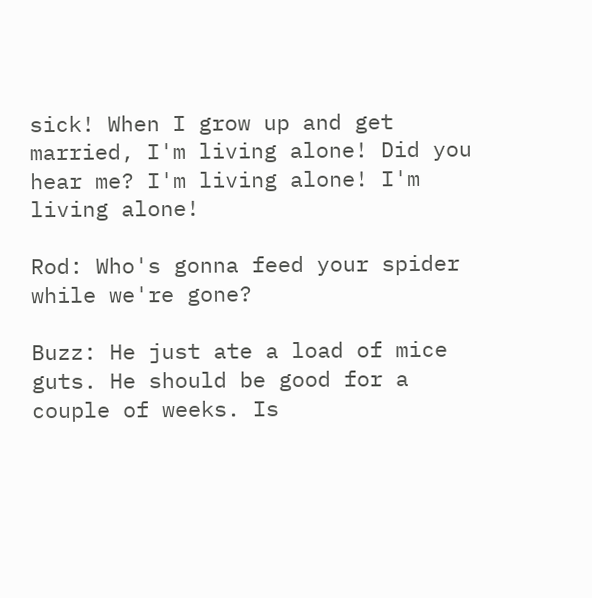sick! When I grow up and get married, I'm living alone! Did you hear me? I'm living alone! I'm living alone!

Rod: Who's gonna feed your spider while we're gone?

Buzz: He just ate a load of mice guts. He should be good for a couple of weeks. Is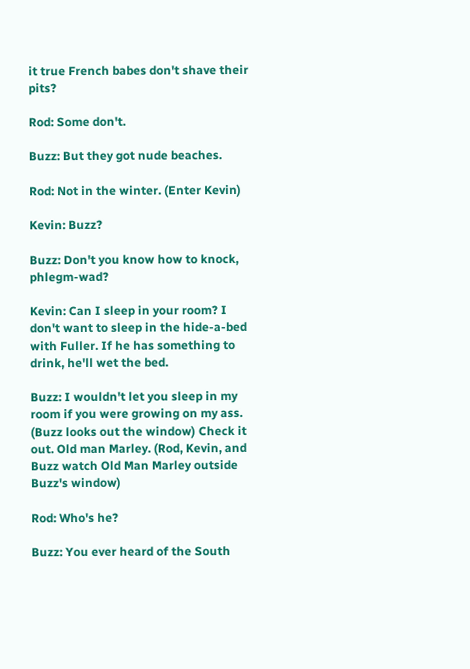it true French babes don't shave their pits?

Rod: Some don't.

Buzz: But they got nude beaches.

Rod: Not in the winter. (Enter Kevin)

Kevin: Buzz?

Buzz: Don't you know how to knock, phlegm-wad?

Kevin: Can I sleep in your room? I don't want to sleep in the hide-a-bed with Fuller. If he has something to drink, he'll wet the bed.

Buzz: I wouldn't let you sleep in my room if you were growing on my ass. (Buzz looks out the window) Check it out. Old man Marley. (Rod, Kevin, and Buzz watch Old Man Marley outside Buzz's window)

Rod: Who's he?

Buzz: You ever heard of the South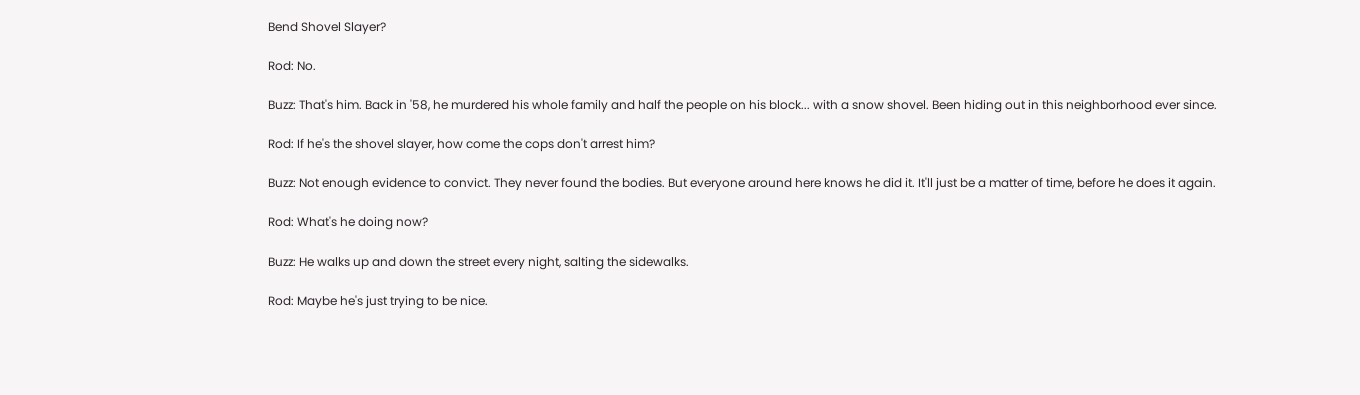Bend Shovel Slayer?

Rod: No.

Buzz: That's him. Back in '58, he murdered his whole family and half the people on his block... with a snow shovel. Been hiding out in this neighborhood ever since.

Rod: If he's the shovel slayer, how come the cops don't arrest him?

Buzz: Not enough evidence to convict. They never found the bodies. But everyone around here knows he did it. It'll just be a matter of time, before he does it again.

Rod: What's he doing now?

Buzz: He walks up and down the street every night, salting the sidewalks.

Rod: Maybe he's just trying to be nice.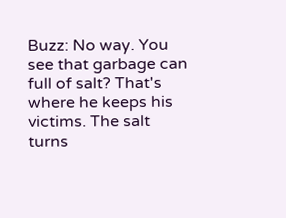Buzz: No way. You see that garbage can full of salt? That's where he keeps his victims. The salt turns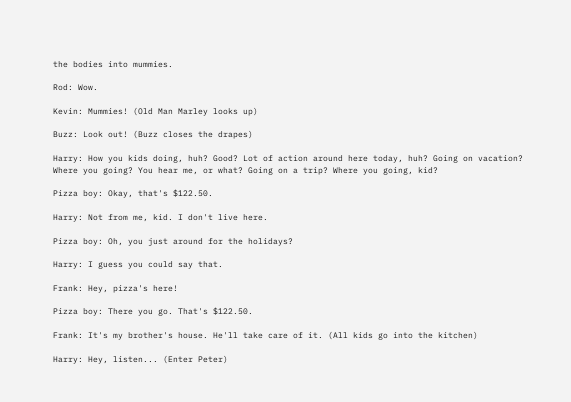the bodies into mummies.

Rod: Wow.

Kevin: Mummies! (Old Man Marley looks up)

Buzz: Look out! (Buzz closes the drapes)

Harry: How you kids doing, huh? Good? Lot of action around here today, huh? Going on vacation? Where you going? You hear me, or what? Going on a trip? Where you going, kid?

Pizza boy: Okay, that's $122.50.

Harry: Not from me, kid. I don't live here.

Pizza boy: Oh, you just around for the holidays?

Harry: I guess you could say that.

Frank: Hey, pizza's here!

Pizza boy: There you go. That's $122.50.

Frank: It's my brother's house. He'll take care of it. (All kids go into the kitchen)

Harry: Hey, listen... (Enter Peter)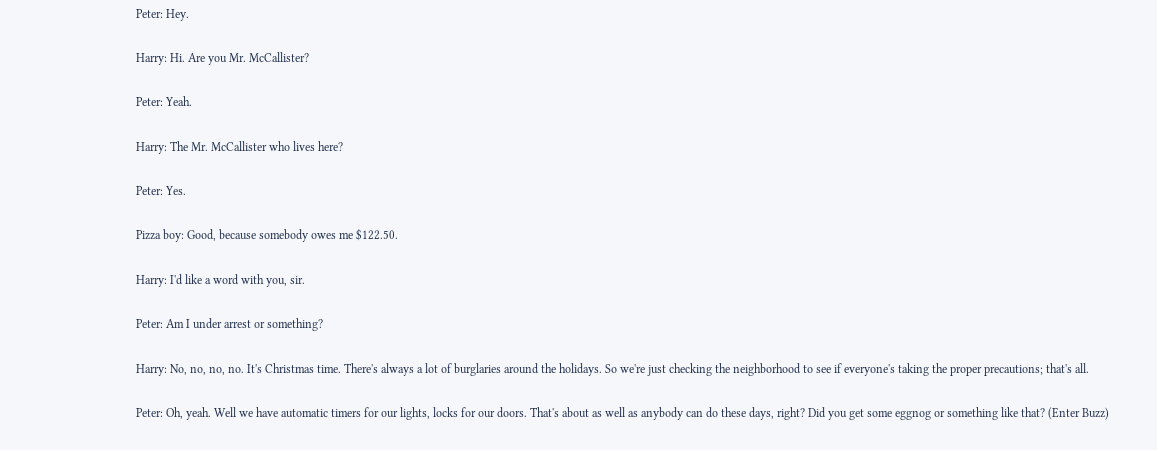Peter: Hey.

Harry: Hi. Are you Mr. McCallister?

Peter: Yeah.

Harry: The Mr. McCallister who lives here?

Peter: Yes.

Pizza boy: Good, because somebody owes me $122.50.

Harry: I'd like a word with you, sir.

Peter: Am I under arrest or something?

Harry: No, no, no, no. It's Christmas time. There's always a lot of burglaries around the holidays. So we're just checking the neighborhood to see if everyone's taking the proper precautions; that's all.

Peter: Oh, yeah. Well we have automatic timers for our lights, locks for our doors. That's about as well as anybody can do these days, right? Did you get some eggnog or something like that? (Enter Buzz)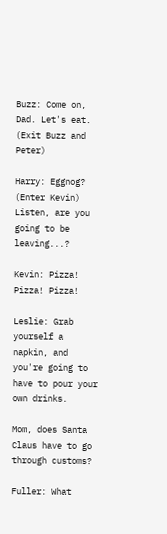Buzz: Come on, Dad. Let's eat. (Exit Buzz and Peter)

Harry: Eggnog? (Enter Kevin) Listen, are you going to be leaving...?

Kevin: Pizza! Pizza! Pizza!

Leslie: Grab yourself a napkin, and you're going to have to pour your own drinks.

Mom, does Santa Claus have to go through customs?

Fuller: What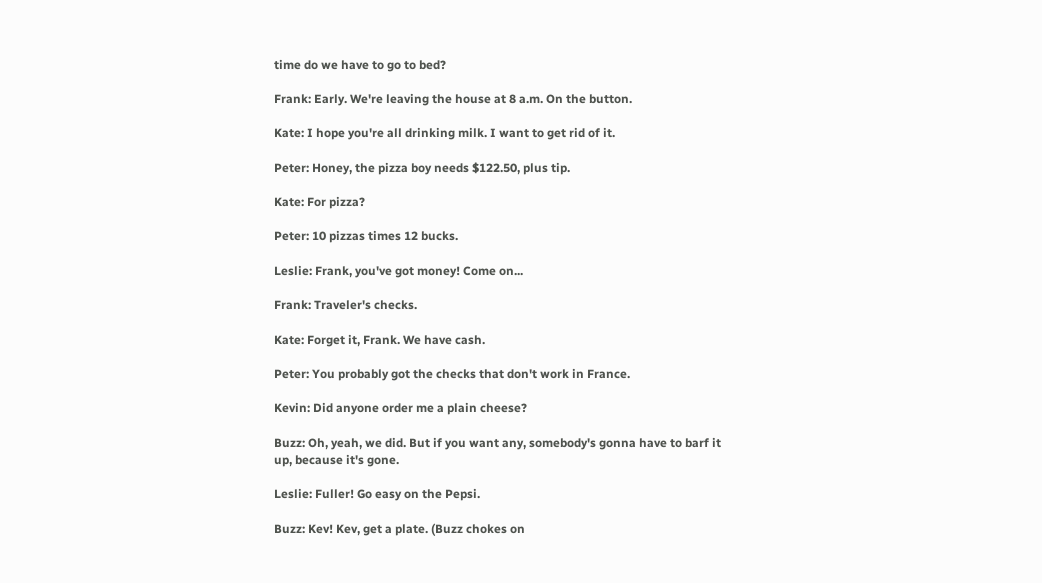time do we have to go to bed?

Frank: Early. We're leaving the house at 8 a.m. On the button.

Kate: I hope you're all drinking milk. I want to get rid of it.

Peter: Honey, the pizza boy needs $122.50, plus tip.

Kate: For pizza?

Peter: 10 pizzas times 12 bucks.

Leslie: Frank, you've got money! Come on...

Frank: Traveler's checks.

Kate: Forget it, Frank. We have cash.

Peter: You probably got the checks that don't work in France.

Kevin: Did anyone order me a plain cheese?

Buzz: Oh, yeah, we did. But if you want any, somebody's gonna have to barf it up, because it's gone.

Leslie: Fuller! Go easy on the Pepsi.

Buzz: Kev! Kev, get a plate. (Buzz chokes on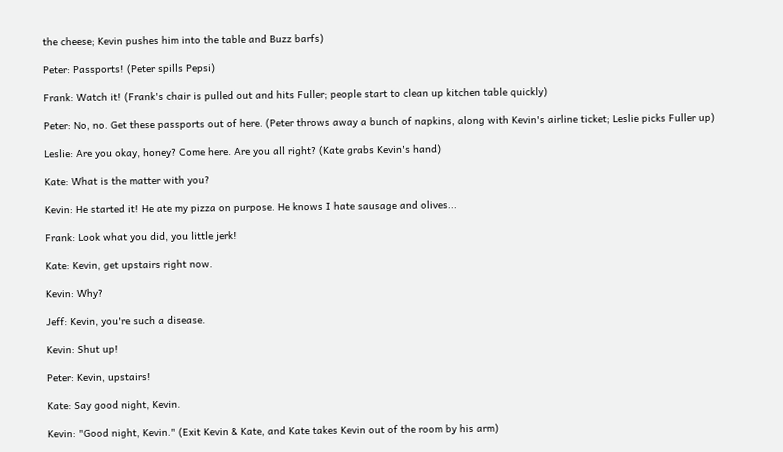the cheese; Kevin pushes him into the table and Buzz barfs)

Peter: Passports! (Peter spills Pepsi)

Frank: Watch it! (Frank's chair is pulled out and hits Fuller; people start to clean up kitchen table quickly)

Peter: No, no. Get these passports out of here. (Peter throws away a bunch of napkins, along with Kevin's airline ticket; Leslie picks Fuller up)

Leslie: Are you okay, honey? Come here. Are you all right? (Kate grabs Kevin's hand)

Kate: What is the matter with you?

Kevin: He started it! He ate my pizza on purpose. He knows I hate sausage and olives...

Frank: Look what you did, you little jerk!

Kate: Kevin, get upstairs right now.

Kevin: Why?

Jeff: Kevin, you're such a disease.

Kevin: Shut up!

Peter: Kevin, upstairs!

Kate: Say good night, Kevin.

Kevin: "Good night, Kevin." (Exit Kevin & Kate, and Kate takes Kevin out of the room by his arm)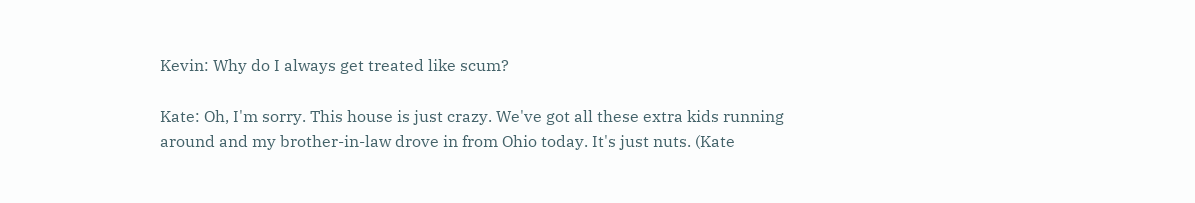Kevin: Why do I always get treated like scum?

Kate: Oh, I'm sorry. This house is just crazy. We've got all these extra kids running around and my brother-in-law drove in from Ohio today. It's just nuts. (Kate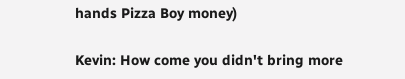hands Pizza Boy money)

Kevin: How come you didn't bring more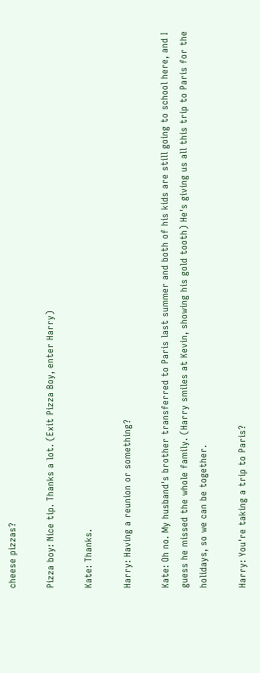cheese pizzas?

Pizza boy: Nice tip. Thanks a lot. (Exit Pizza Boy, enter Harry)

Kate: Thanks.

Harry: Having a reunion or something?

Kate: Oh no. My husband's brother transferred to Paris last summer and both of his kids are still going to school here, and I guess he missed the whole family. (Harry smiles at Kevin, showing his gold tooth) He's giving us all this trip to Paris for the holidays, so we can be together.

Harry: You're taking a trip to Paris?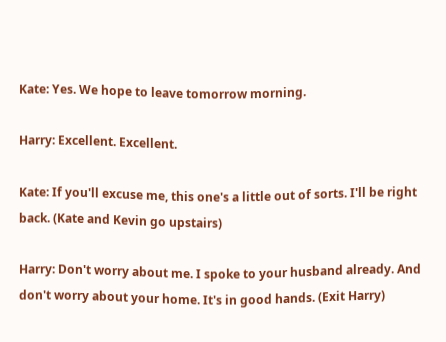Kate: Yes. We hope to leave tomorrow morning.

Harry: Excellent. Excellent.

Kate: If you'll excuse me, this one's a little out of sorts. I'll be right back. (Kate and Kevin go upstairs)

Harry: Don't worry about me. I spoke to your husband already. And don't worry about your home. It's in good hands. (Exit Harry)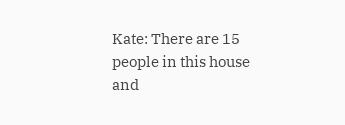Kate: There are 15 people in this house and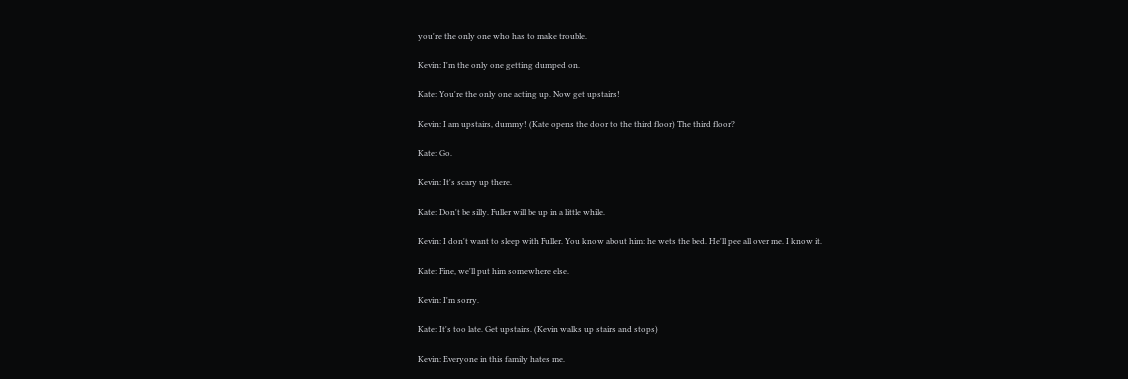you're the only one who has to make trouble.

Kevin: I'm the only one getting dumped on.

Kate: You're the only one acting up. Now get upstairs!

Kevin: I am upstairs, dummy! (Kate opens the door to the third floor) The third floor?

Kate: Go.

Kevin: It's scary up there.

Kate: Don't be silly. Fuller will be up in a little while.

Kevin: I don't want to sleep with Fuller. You know about him: he wets the bed. He'll pee all over me. I know it.

Kate: Fine, we'll put him somewhere else.

Kevin: I'm sorry.

Kate: It's too late. Get upstairs. (Kevin walks up stairs and stops)

Kevin: Everyone in this family hates me.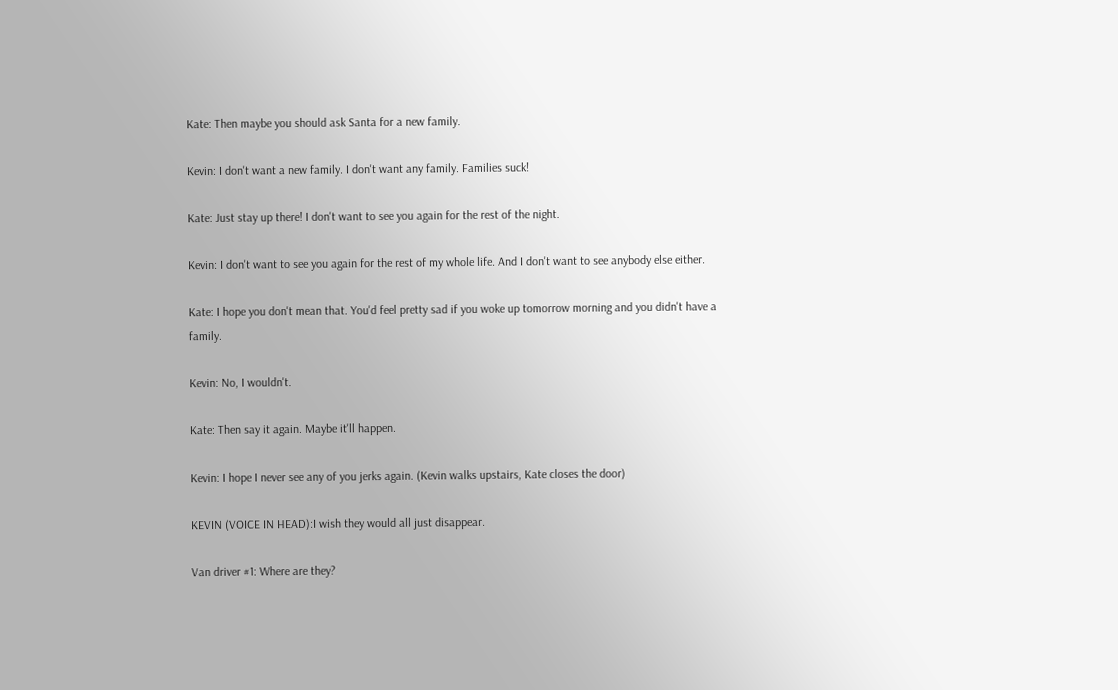Kate: Then maybe you should ask Santa for a new family.

Kevin: I don't want a new family. I don't want any family. Families suck!

Kate: Just stay up there! I don't want to see you again for the rest of the night.

Kevin: I don't want to see you again for the rest of my whole life. And I don't want to see anybody else either.

Kate: I hope you don't mean that. You'd feel pretty sad if you woke up tomorrow morning and you didn't have a family.

Kevin: No, I wouldn't.

Kate: Then say it again. Maybe it'll happen.

Kevin: I hope I never see any of you jerks again. (Kevin walks upstairs, Kate closes the door)

KEVIN (VOICE IN HEAD):I wish they would all just disappear.

Van driver #1: Where are they?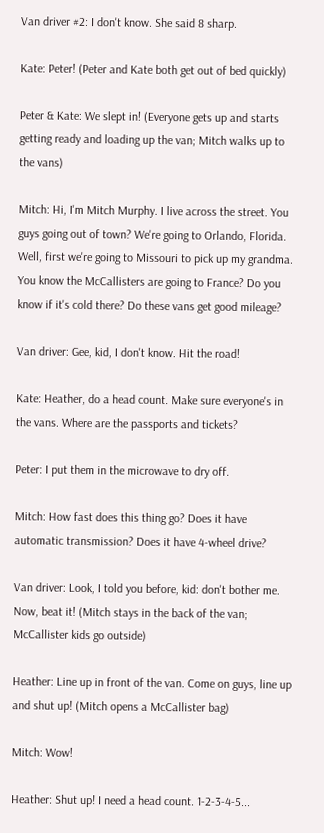Van driver #2: I don't know. She said 8 sharp.

Kate: Peter! (Peter and Kate both get out of bed quickly)

Peter & Kate: We slept in! (Everyone gets up and starts getting ready and loading up the van; Mitch walks up to the vans)

Mitch: Hi, I'm Mitch Murphy. I live across the street. You guys going out of town? We're going to Orlando, Florida. Well, first we're going to Missouri to pick up my grandma. You know the McCallisters are going to France? Do you know if it's cold there? Do these vans get good mileage?

Van driver: Gee, kid, I don't know. Hit the road!

Kate: Heather, do a head count. Make sure everyone's in the vans. Where are the passports and tickets?

Peter: I put them in the microwave to dry off.

Mitch: How fast does this thing go? Does it have automatic transmission? Does it have 4-wheel drive?

Van driver: Look, I told you before, kid: don't bother me. Now, beat it! (Mitch stays in the back of the van; McCallister kids go outside)

Heather: Line up in front of the van. Come on guys, line up and shut up! (Mitch opens a McCallister bag)

Mitch: Wow!

Heather: Shut up! I need a head count. 1-2-3-4-5...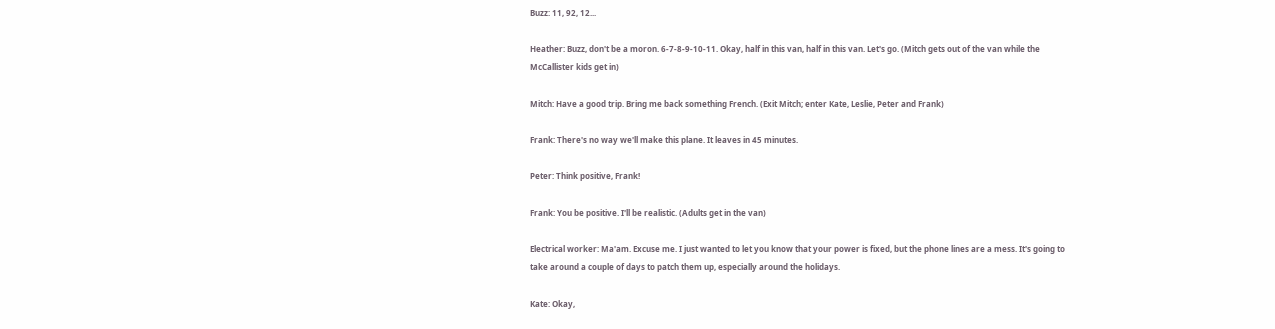Buzz: 11, 92, 12...

Heather: Buzz, don't be a moron. 6-7-8-9-10-11. Okay, half in this van, half in this van. Let's go. (Mitch gets out of the van while the McCallister kids get in)

Mitch: Have a good trip. Bring me back something French. (Exit Mitch; enter Kate, Leslie, Peter and Frank)

Frank: There's no way we'll make this plane. It leaves in 45 minutes.

Peter: Think positive, Frank!

Frank: You be positive. I'll be realistic. (Adults get in the van)

Electrical worker: Ma'am. Excuse me. I just wanted to let you know that your power is fixed, but the phone lines are a mess. It's going to take around a couple of days to patch them up, especially around the holidays.

Kate: Okay,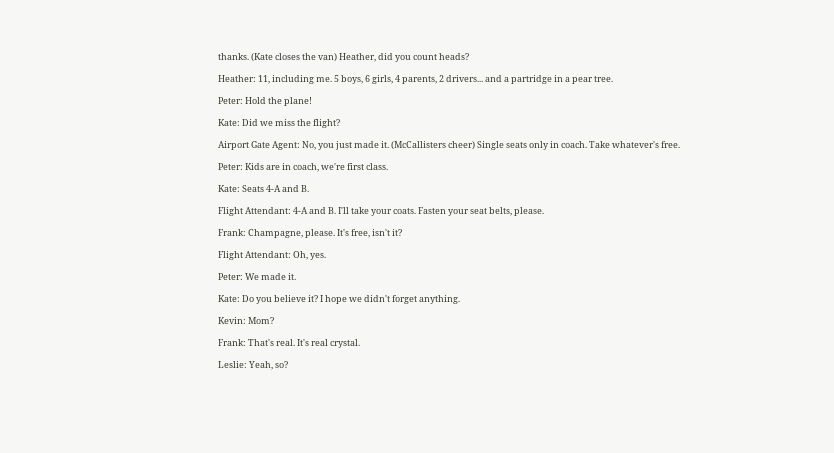thanks. (Kate closes the van) Heather, did you count heads?

Heather: 11, including me. 5 boys, 6 girls, 4 parents, 2 drivers... and a partridge in a pear tree.

Peter: Hold the plane!

Kate: Did we miss the flight?

Airport Gate Agent: No, you just made it. (McCallisters cheer) Single seats only in coach. Take whatever's free.

Peter: Kids are in coach, we're first class.

Kate: Seats 4-A and B.

Flight Attendant: 4-A and B. I'll take your coats. Fasten your seat belts, please.

Frank: Champagne, please. It's free, isn't it?

Flight Attendant: Oh, yes.

Peter: We made it.

Kate: Do you believe it? I hope we didn't forget anything.

Kevin: Mom?

Frank: That's real. It's real crystal.

Leslie: Yeah, so?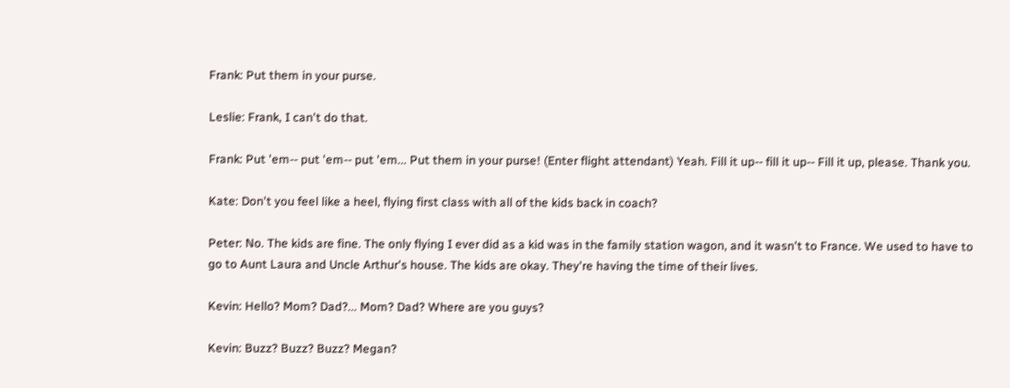Frank: Put them in your purse.

Leslie: Frank, I can't do that.

Frank: Put 'em-- put 'em-- put 'em... Put them in your purse! (Enter flight attendant) Yeah. Fill it up-- fill it up-- Fill it up, please. Thank you.

Kate: Don't you feel like a heel, flying first class with all of the kids back in coach?

Peter: No. The kids are fine. The only flying I ever did as a kid was in the family station wagon, and it wasn't to France. We used to have to go to Aunt Laura and Uncle Arthur's house. The kids are okay. They're having the time of their lives.

Kevin: Hello? Mom? Dad?... Mom? Dad? Where are you guys?

Kevin: Buzz? Buzz? Buzz? Megan?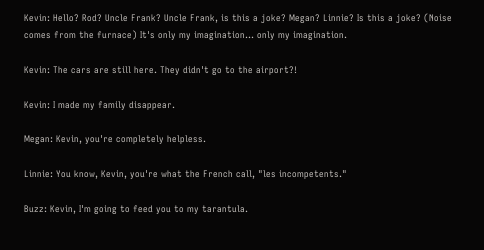Kevin: Hello? Rod? Uncle Frank? Uncle Frank, is this a joke? Megan? Linnie? Is this a joke? (Noise comes from the furnace) It's only my imagination... only my imagination.

Kevin: The cars are still here. They didn't go to the airport?!

Kevin: I made my family disappear.

Megan: Kevin, you're completely helpless.

Linnie: You know, Kevin, you're what the French call, "les incompetents."

Buzz: Kevin, I'm going to feed you to my tarantula.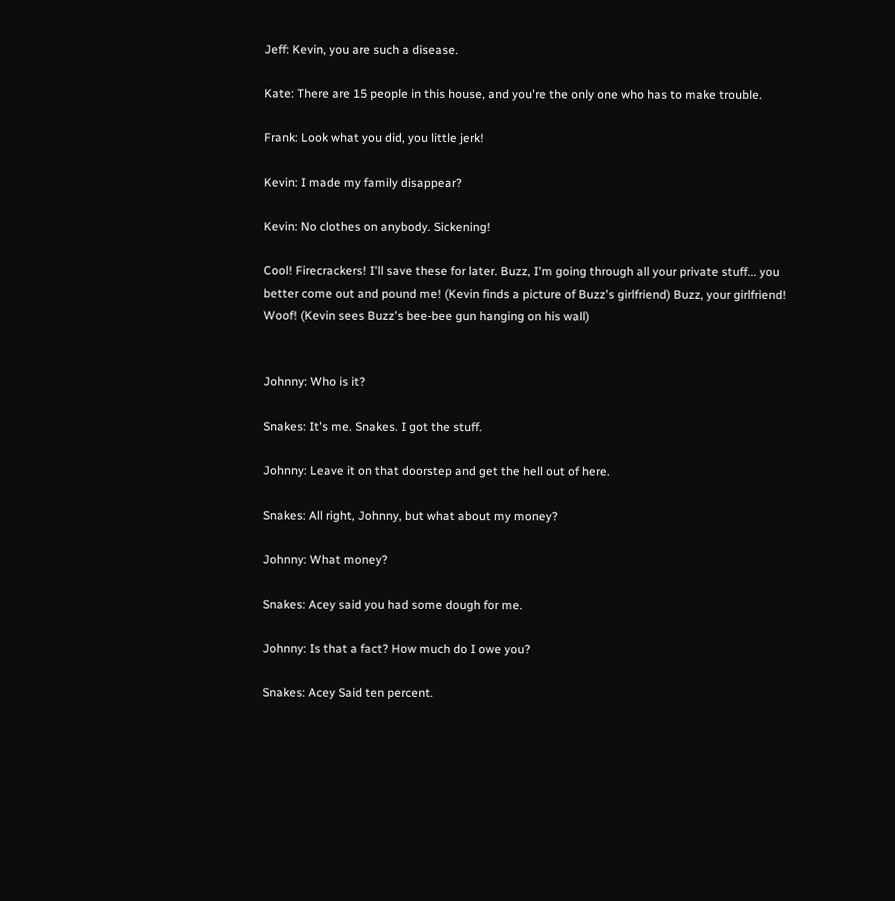Jeff: Kevin, you are such a disease.

Kate: There are 15 people in this house, and you're the only one who has to make trouble.

Frank: Look what you did, you little jerk!

Kevin: I made my family disappear?

Kevin: No clothes on anybody. Sickening!

Cool! Firecrackers! I'll save these for later. Buzz, I'm going through all your private stuff... you better come out and pound me! (Kevin finds a picture of Buzz's girlfriend) Buzz, your girlfriend! Woof! (Kevin sees Buzz's bee-bee gun hanging on his wall)


Johnny: Who is it?

Snakes: It's me. Snakes. I got the stuff.

Johnny: Leave it on that doorstep and get the hell out of here.

Snakes: All right, Johnny, but what about my money?

Johnny: What money?

Snakes: Acey said you had some dough for me.

Johnny: Is that a fact? How much do I owe you?

Snakes: Acey Said ten percent.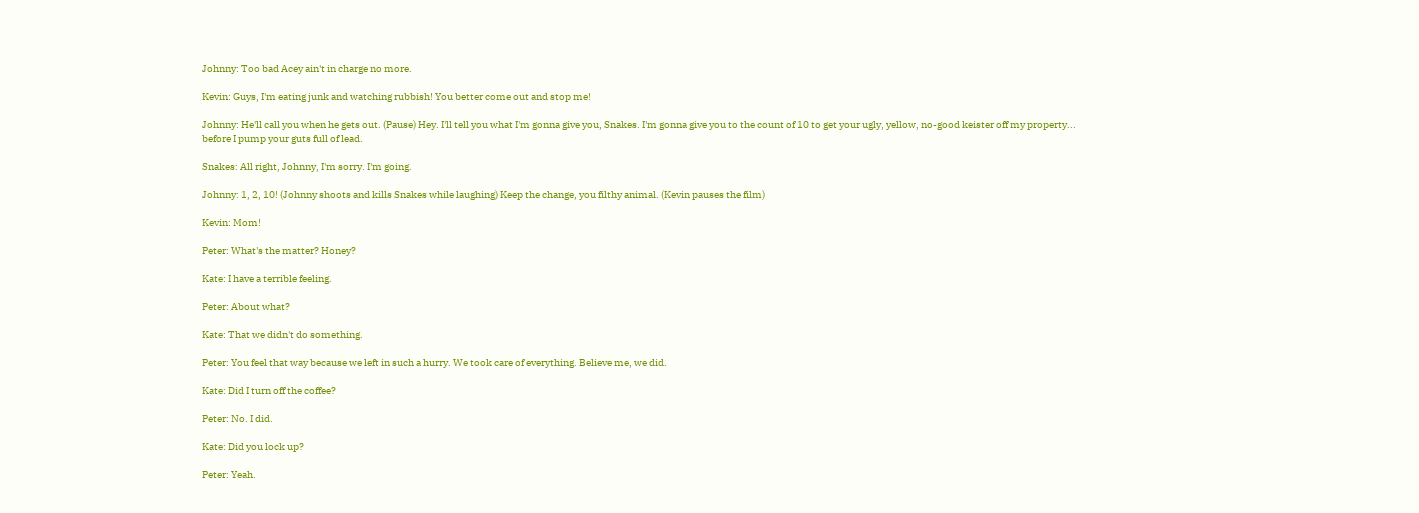Johnny: Too bad Acey ain't in charge no more.

Kevin: Guys, I'm eating junk and watching rubbish! You better come out and stop me!

Johnny: He'll call you when he gets out. (Pause) Hey. I'll tell you what I'm gonna give you, Snakes. I'm gonna give you to the count of 10 to get your ugly, yellow, no-good keister off my property... before I pump your guts full of lead.

Snakes: All right, Johnny, I'm sorry. I'm going.

Johnny: 1, 2, 10! (Johnny shoots and kills Snakes while laughing) Keep the change, you filthy animal. (Kevin pauses the film)

Kevin: Mom!

Peter: What's the matter? Honey?

Kate: I have a terrible feeling.

Peter: About what?

Kate: That we didn't do something.

Peter: You feel that way because we left in such a hurry. We took care of everything. Believe me, we did.

Kate: Did I turn off the coffee?

Peter: No. I did.

Kate: Did you lock up?

Peter: Yeah.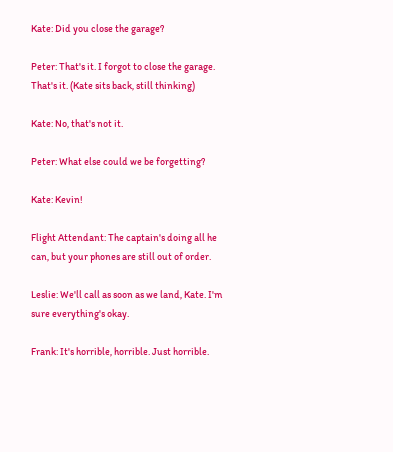Kate: Did you close the garage?

Peter: That's it. I forgot to close the garage. That's it. (Kate sits back, still thinking)

Kate: No, that's not it.

Peter: What else could we be forgetting?

Kate: Kevin!

Flight Attendant: The captain's doing all he can, but your phones are still out of order.

Leslie: We'll call as soon as we land, Kate. I'm sure everything's okay.

Frank: It's horrible, horrible. Just horrible.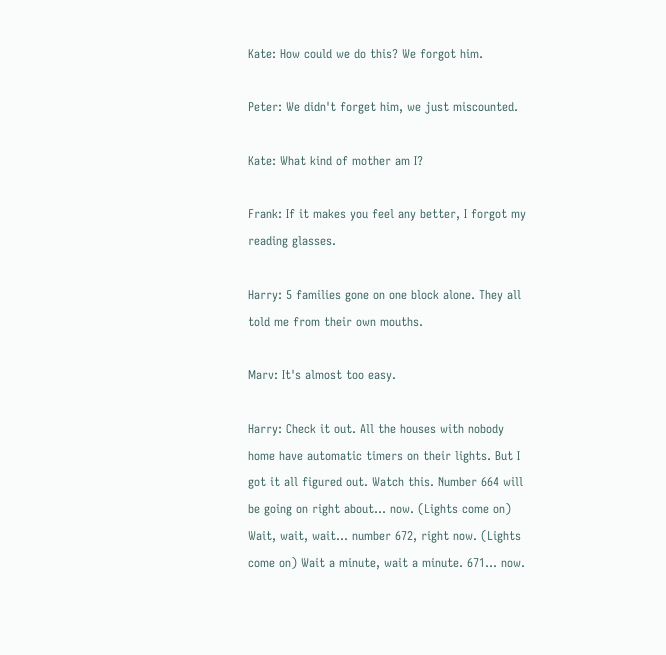Kate: How could we do this? We forgot him.

Peter: We didn't forget him, we just miscounted.

Kate: What kind of mother am I?

Frank: If it makes you feel any better, I forgot my reading glasses.

Harry: 5 families gone on one block alone. They all told me from their own mouths.

Marv: It's almost too easy.

Harry: Check it out. All the houses with nobody home have automatic timers on their lights. But I got it all figured out. Watch this. Number 664 will be going on right about... now. (Lights come on) Wait, wait, wait... number 672, right now. (Lights come on) Wait a minute, wait a minute. 671... now.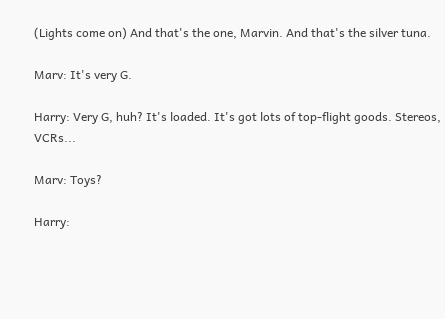(Lights come on) And that's the one, Marvin. And that's the silver tuna.

Marv: It's very G.

Harry: Very G, huh? It's loaded. It's got lots of top-flight goods. Stereos, VCRs...

Marv: Toys?

Harry: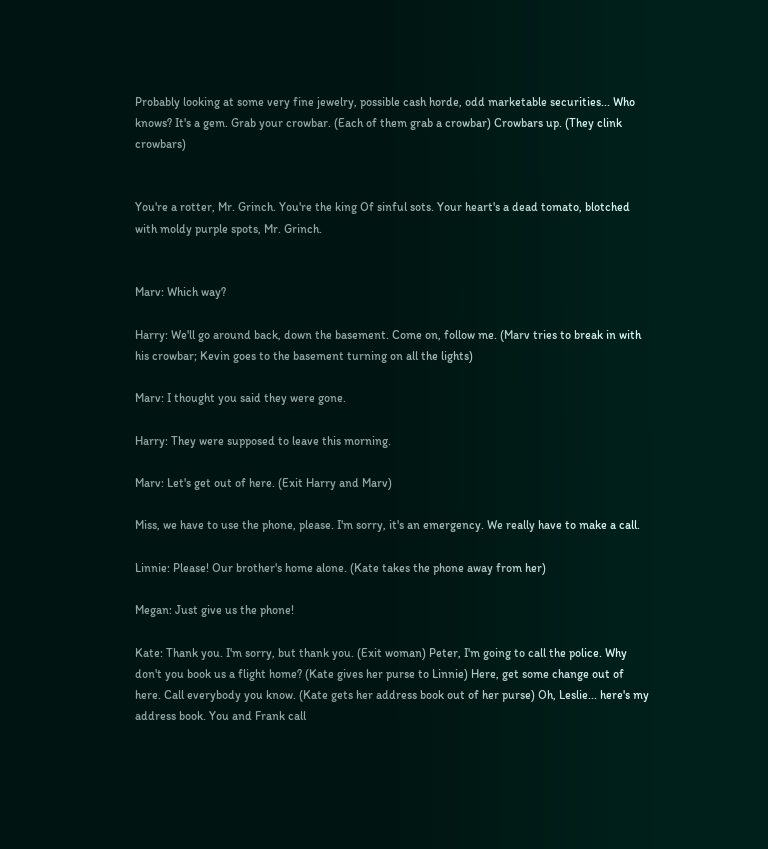Probably looking at some very fine jewelry, possible cash horde, odd marketable securities... Who knows? It's a gem. Grab your crowbar. (Each of them grab a crowbar) Crowbars up. (They clink crowbars)


You're a rotter, Mr. Grinch. You're the king Of sinful sots. Your heart's a dead tomato, blotched with moldy purple spots, Mr. Grinch.


Marv: Which way?

Harry: We'll go around back, down the basement. Come on, follow me. (Marv tries to break in with his crowbar; Kevin goes to the basement turning on all the lights)

Marv: I thought you said they were gone.

Harry: They were supposed to leave this morning.

Marv: Let's get out of here. (Exit Harry and Marv)

Miss, we have to use the phone, please. I'm sorry, it's an emergency. We really have to make a call.

Linnie: Please! Our brother's home alone. (Kate takes the phone away from her)

Megan: Just give us the phone!

Kate: Thank you. I'm sorry, but thank you. (Exit woman) Peter, I'm going to call the police. Why don't you book us a flight home? (Kate gives her purse to Linnie) Here, get some change out of here. Call everybody you know. (Kate gets her address book out of her purse) Oh, Leslie... here's my address book. You and Frank call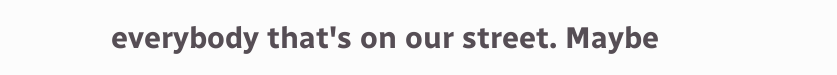everybody that's on our street. Maybe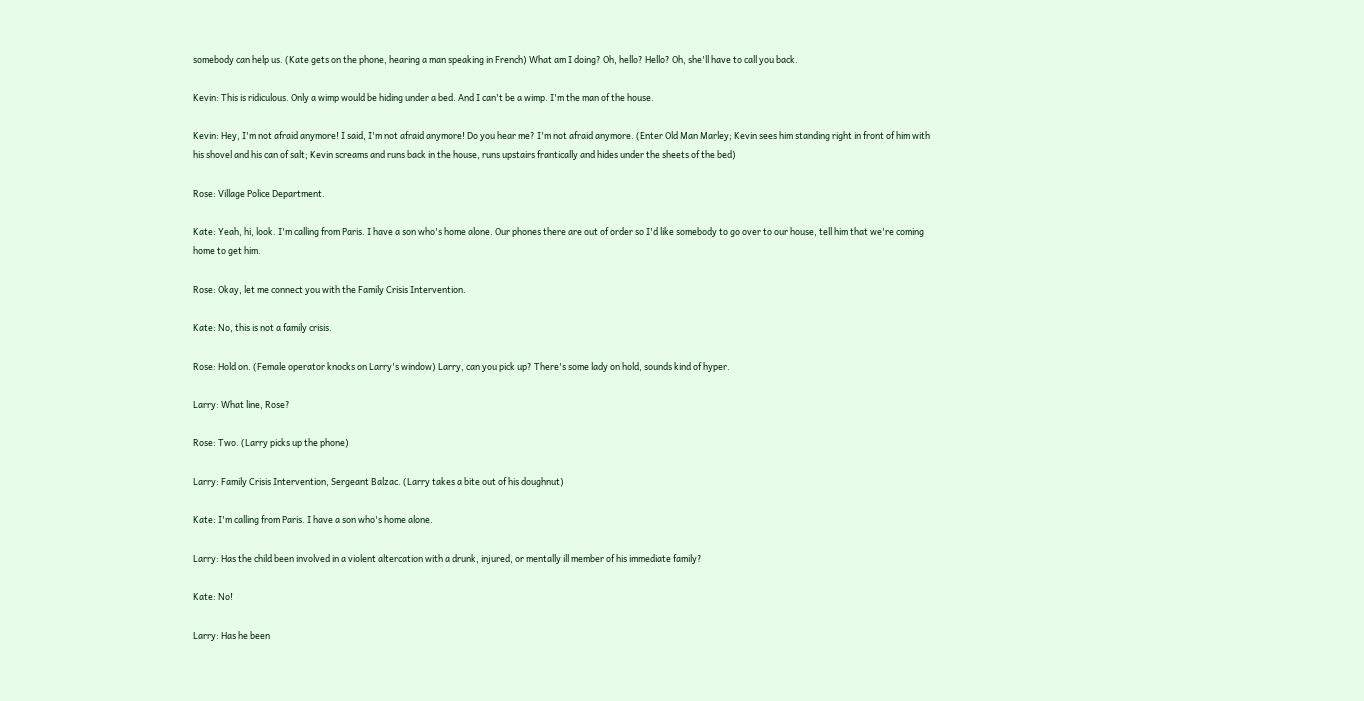somebody can help us. (Kate gets on the phone, hearing a man speaking in French) What am I doing? Oh, hello? Hello? Oh, she'll have to call you back.

Kevin: This is ridiculous. Only a wimp would be hiding under a bed. And I can't be a wimp. I'm the man of the house.

Kevin: Hey, I'm not afraid anymore! I said, I'm not afraid anymore! Do you hear me? I'm not afraid anymore. (Enter Old Man Marley; Kevin sees him standing right in front of him with his shovel and his can of salt; Kevin screams and runs back in the house, runs upstairs frantically and hides under the sheets of the bed)

Rose: Village Police Department.

Kate: Yeah, hi, look. I'm calling from Paris. I have a son who's home alone. Our phones there are out of order so I'd like somebody to go over to our house, tell him that we're coming home to get him.

Rose: Okay, let me connect you with the Family Crisis Intervention.

Kate: No, this is not a family crisis.

Rose: Hold on. (Female operator knocks on Larry's window) Larry, can you pick up? There's some lady on hold, sounds kind of hyper.

Larry: What line, Rose?

Rose: Two. (Larry picks up the phone)

Larry: Family Crisis Intervention, Sergeant Balzac. (Larry takes a bite out of his doughnut)

Kate: I'm calling from Paris. I have a son who's home alone.

Larry: Has the child been involved in a violent altercation with a drunk, injured, or mentally ill member of his immediate family?

Kate: No!

Larry: Has he been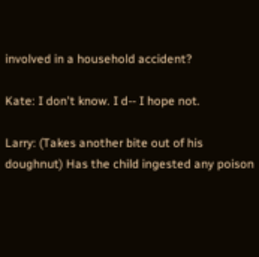involved in a household accident?

Kate: I don't know. I d-- I hope not.

Larry: (Takes another bite out of his doughnut) Has the child ingested any poison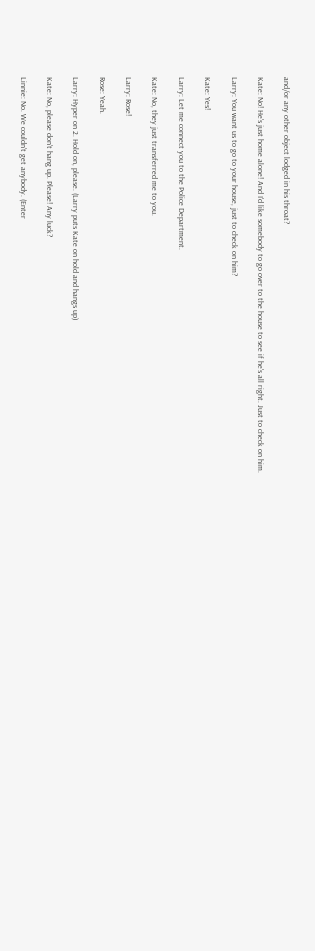and/or any other object lodged in his throat?

Kate: No! He's just home alone! And I'd like somebody to go over to the house to see if he's all right. Just to check on him.

Larry: You want us to go to your house, just to check on him?

Kate: Yes!

Larry: Let me connect you to the Police Department.

Kate: No, they just transferred me to you.

Larry: Rose!

Rose: Yeah.

Larry: Hyper on 2. Hold on, please. (Larry puts Kate on hold and hangs up)

Kate: No, please don't hang up. Please! Any luck?

Linnie: No. We couldn't get anybody. (Enter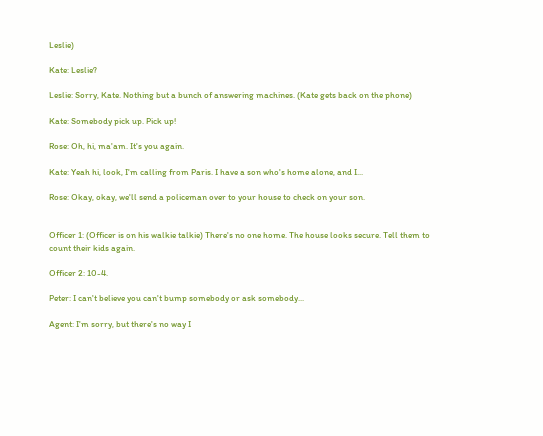Leslie)

Kate: Leslie?

Leslie: Sorry, Kate. Nothing but a bunch of answering machines. (Kate gets back on the phone)

Kate: Somebody pick up. Pick up!

Rose: Oh, hi, ma'am. It's you again.

Kate: Yeah hi, look, I'm calling from Paris. I have a son who's home alone, and I...

Rose: Okay, okay, we'll send a policeman over to your house to check on your son.


Officer 1: (Officer is on his walkie talkie) There's no one home. The house looks secure. Tell them to count their kids again.

Officer 2: 10-4.

Peter: I can't believe you can't bump somebody or ask somebody...

Agent: I'm sorry, but there's no way I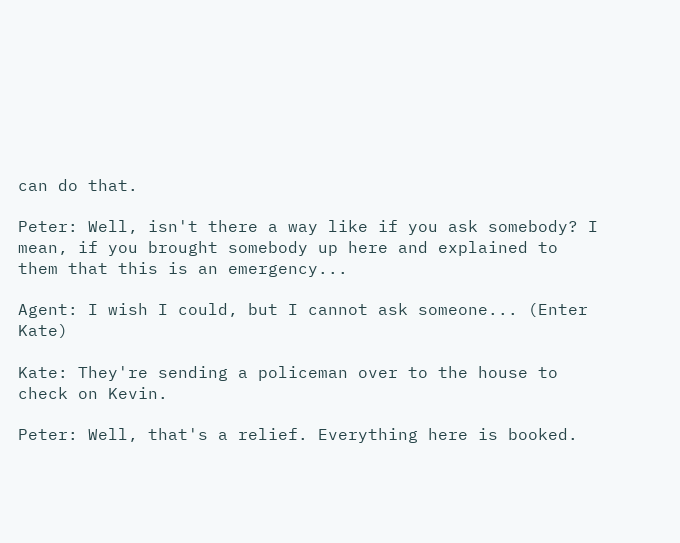can do that.

Peter: Well, isn't there a way like if you ask somebody? I mean, if you brought somebody up here and explained to them that this is an emergency...

Agent: I wish I could, but I cannot ask someone... (Enter Kate)

Kate: They're sending a policeman over to the house to check on Kevin.

Peter: Well, that's a relief. Everything here is booked.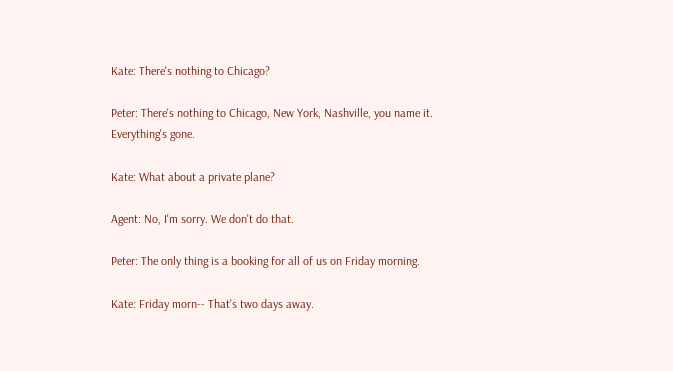Kate: There's nothing to Chicago?

Peter: There's nothing to Chicago, New York, Nashville, you name it. Everything's gone.

Kate: What about a private plane?

Agent: No, I'm sorry. We don't do that.

Peter: The only thing is a booking for all of us on Friday morning.

Kate: Friday morn-- That's two days away.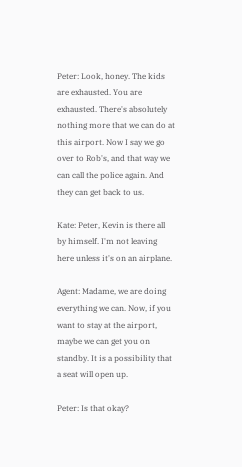Peter: Look, honey. The kids are exhausted. You are exhausted. There's absolutely nothing more that we can do at this airport. Now I say we go over to Rob's, and that way we can call the police again. And they can get back to us.

Kate: Peter, Kevin is there all by himself. I'm not leaving here unless it's on an airplane.

Agent: Madame, we are doing everything we can. Now, if you want to stay at the airport, maybe we can get you on standby. It is a possibility that a seat will open up.

Peter: Is that okay?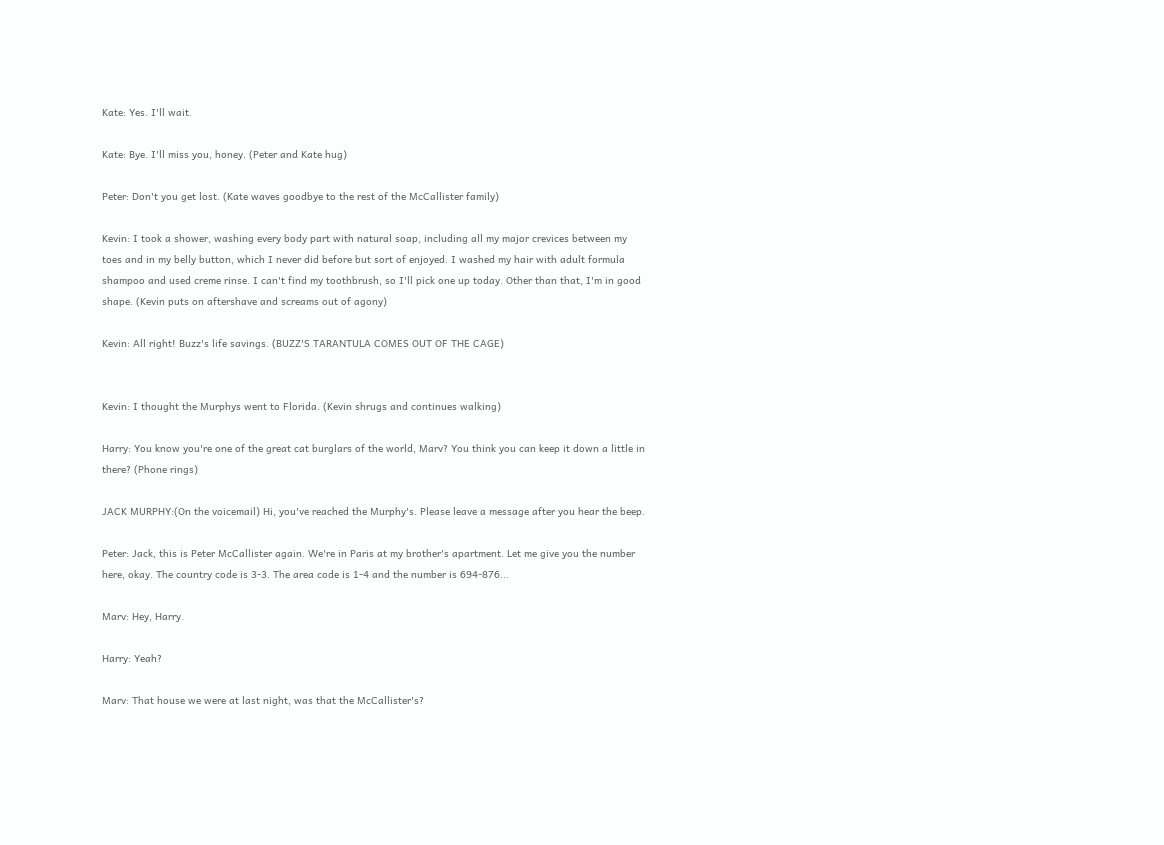Kate: Yes. I'll wait.

Kate: Bye. I'll miss you, honey. (Peter and Kate hug)

Peter: Don't you get lost. (Kate waves goodbye to the rest of the McCallister family)

Kevin: I took a shower, washing every body part with natural soap, including all my major crevices between my toes and in my belly button, which I never did before but sort of enjoyed. I washed my hair with adult formula shampoo and used creme rinse. I can't find my toothbrush, so I'll pick one up today. Other than that, I'm in good shape. (Kevin puts on aftershave and screams out of agony)

Kevin: All right! Buzz's life savings. (BUZZ'S TARANTULA COMES OUT OF THE CAGE)


Kevin: I thought the Murphys went to Florida. (Kevin shrugs and continues walking)

Harry: You know you're one of the great cat burglars of the world, Marv? You think you can keep it down a little in there? (Phone rings)

JACK MURPHY:(On the voicemail) Hi, you've reached the Murphy's. Please leave a message after you hear the beep.

Peter: Jack, this is Peter McCallister again. We're in Paris at my brother's apartment. Let me give you the number here, okay. The country code is 3-3. The area code is 1-4 and the number is 694-876...

Marv: Hey, Harry.

Harry: Yeah?

Marv: That house we were at last night, was that the McCallister's?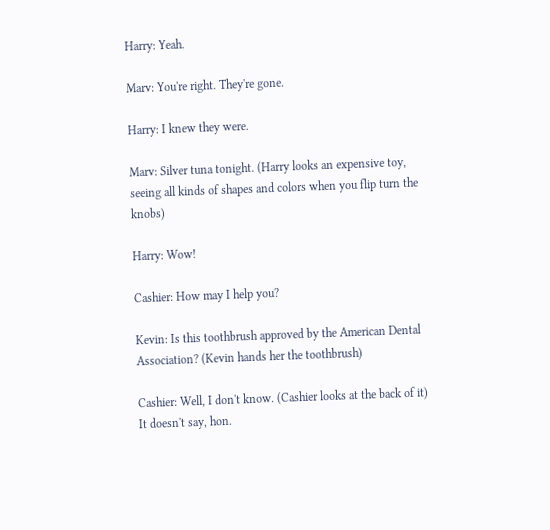Harry: Yeah.

Marv: You're right. They're gone.

Harry: I knew they were.

Marv: Silver tuna tonight. (Harry looks an expensive toy, seeing all kinds of shapes and colors when you flip turn the knobs)

Harry: Wow!

Cashier: How may I help you?

Kevin: Is this toothbrush approved by the American Dental Association? (Kevin hands her the toothbrush)

Cashier: Well, I don't know. (Cashier looks at the back of it) It doesn't say, hon.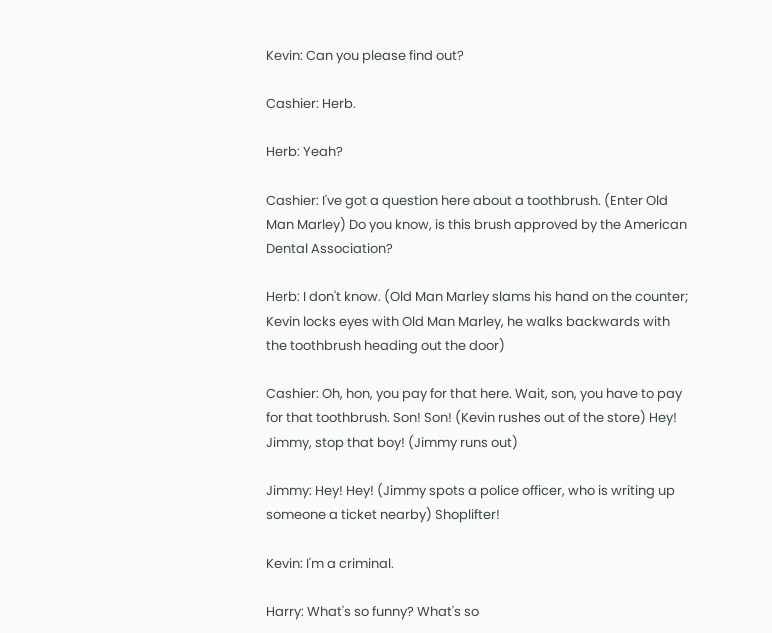Kevin: Can you please find out?

Cashier: Herb.

Herb: Yeah?

Cashier: I've got a question here about a toothbrush. (Enter Old Man Marley) Do you know, is this brush approved by the American Dental Association?

Herb: I don't know. (Old Man Marley slams his hand on the counter; Kevin locks eyes with Old Man Marley, he walks backwards with the toothbrush heading out the door)

Cashier: Oh, hon, you pay for that here. Wait, son, you have to pay for that toothbrush. Son! Son! (Kevin rushes out of the store) Hey! Jimmy, stop that boy! (Jimmy runs out)

Jimmy: Hey! Hey! (Jimmy spots a police officer, who is writing up someone a ticket nearby) Shoplifter!

Kevin: I'm a criminal.

Harry: What's so funny? What's so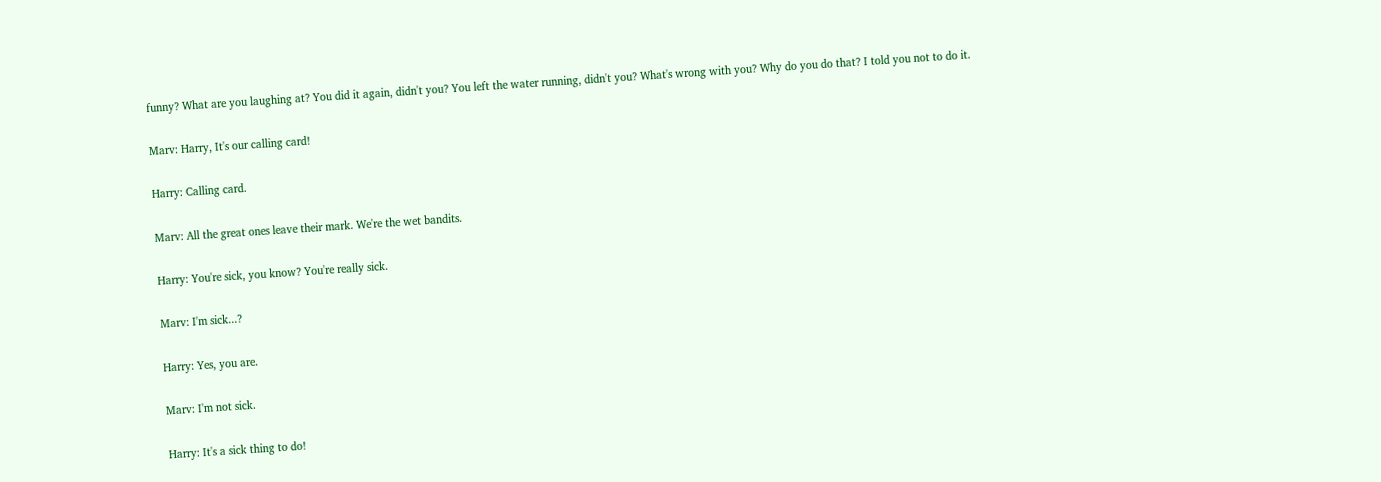funny? What are you laughing at? You did it again, didn't you? You left the water running, didn't you? What's wrong with you? Why do you do that? I told you not to do it.

Marv: Harry, It's our calling card!

Harry: Calling card.

Marv: All the great ones leave their mark. We're the wet bandits.

Harry: You're sick, you know? You're really sick.

Marv: I'm sick...?

Harry: Yes, you are.

Marv: I'm not sick.

Harry: It's a sick thing to do!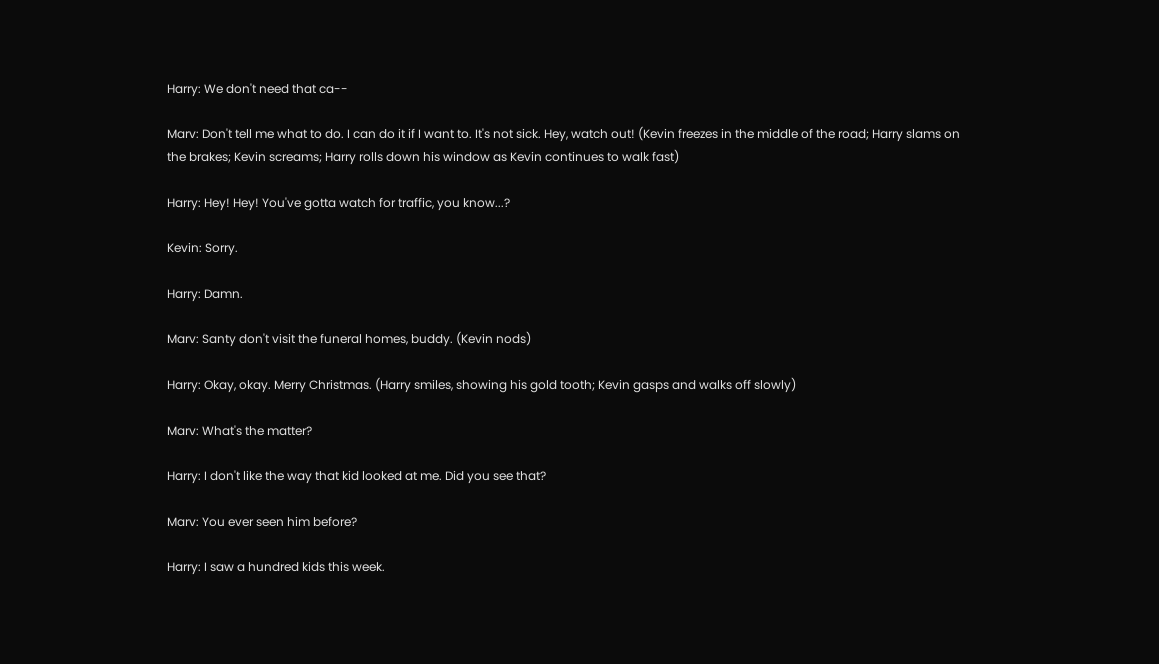Harry: We don't need that ca--

Marv: Don't tell me what to do. I can do it if I want to. It's not sick. Hey, watch out! (Kevin freezes in the middle of the road; Harry slams on the brakes; Kevin screams; Harry rolls down his window as Kevin continues to walk fast)

Harry: Hey! Hey! You've gotta watch for traffic, you know...?

Kevin: Sorry.

Harry: Damn.

Marv: Santy don't visit the funeral homes, buddy. (Kevin nods)

Harry: Okay, okay. Merry Christmas. (Harry smiles, showing his gold tooth; Kevin gasps and walks off slowly)

Marv: What's the matter?

Harry: I don't like the way that kid looked at me. Did you see that?

Marv: You ever seen him before?

Harry: I saw a hundred kids this week.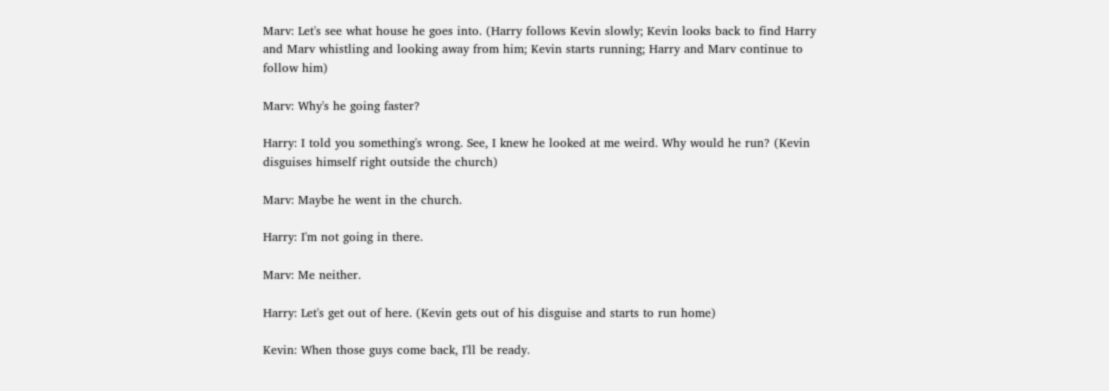Marv: Let's see what house he goes into. (Harry follows Kevin slowly; Kevin looks back to find Harry and Marv whistling and looking away from him; Kevin starts running; Harry and Marv continue to follow him)

Marv: Why's he going faster?

Harry: I told you something's wrong. See, I knew he looked at me weird. Why would he run? (Kevin disguises himself right outside the church)

Marv: Maybe he went in the church.

Harry: I'm not going in there.

Marv: Me neither.

Harry: Let's get out of here. (Kevin gets out of his disguise and starts to run home)

Kevin: When those guys come back, I'll be ready.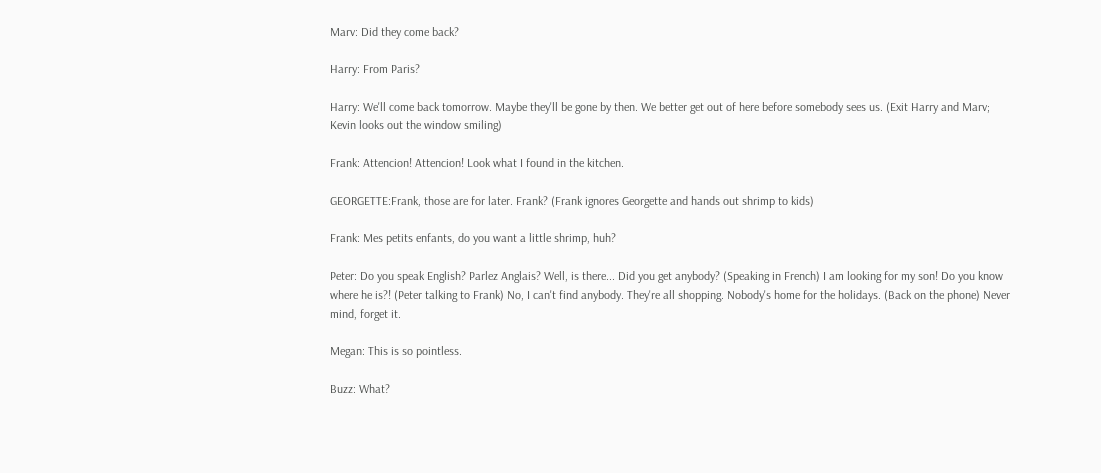Marv: Did they come back?

Harry: From Paris?

Harry: We'll come back tomorrow. Maybe they'll be gone by then. We better get out of here before somebody sees us. (Exit Harry and Marv; Kevin looks out the window smiling)

Frank: Attencion! Attencion! Look what I found in the kitchen.

GEORGETTE:Frank, those are for later. Frank? (Frank ignores Georgette and hands out shrimp to kids)

Frank: Mes petits enfants, do you want a little shrimp, huh?

Peter: Do you speak English? Parlez Anglais? Well, is there... Did you get anybody? (Speaking in French) I am looking for my son! Do you know where he is?! (Peter talking to Frank) No, I can't find anybody. They're all shopping. Nobody's home for the holidays. (Back on the phone) Never mind, forget it.

Megan: This is so pointless.

Buzz: What?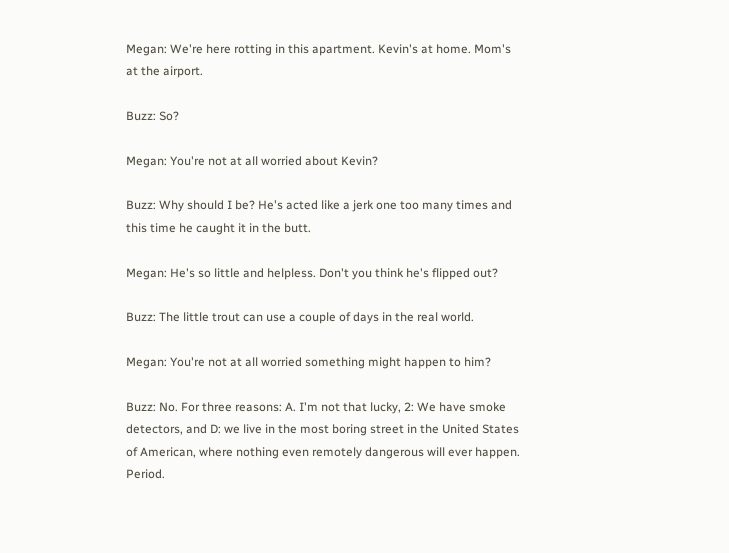Megan: We're here rotting in this apartment. Kevin's at home. Mom's at the airport.

Buzz: So?

Megan: You're not at all worried about Kevin?

Buzz: Why should I be? He's acted like a jerk one too many times and this time he caught it in the butt.

Megan: He's so little and helpless. Don't you think he's flipped out?

Buzz: The little trout can use a couple of days in the real world.

Megan: You're not at all worried something might happen to him?

Buzz: No. For three reasons: A. I'm not that lucky, 2: We have smoke detectors, and D: we live in the most boring street in the United States of American, where nothing even remotely dangerous will ever happen. Period.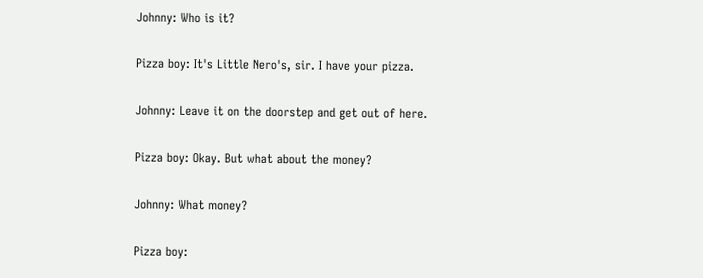Johnny: Who is it?

Pizza boy: It's Little Nero's, sir. I have your pizza.

Johnny: Leave it on the doorstep and get out of here.

Pizza boy: Okay. But what about the money?

Johnny: What money?

Pizza boy: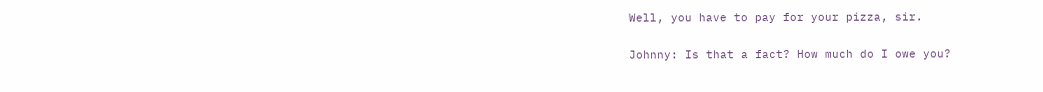Well, you have to pay for your pizza, sir.

Johnny: Is that a fact? How much do I owe you?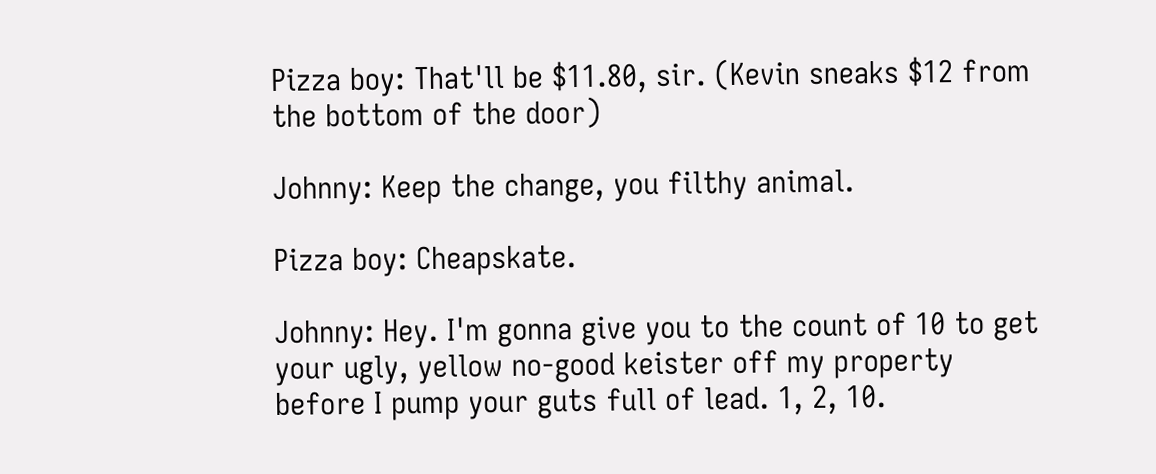Pizza boy: That'll be $11.80, sir. (Kevin sneaks $12 from the bottom of the door)

Johnny: Keep the change, you filthy animal.

Pizza boy: Cheapskate.

Johnny: Hey. I'm gonna give you to the count of 10 to get your ugly, yellow no-good keister off my property before I pump your guts full of lead. 1, 2, 10.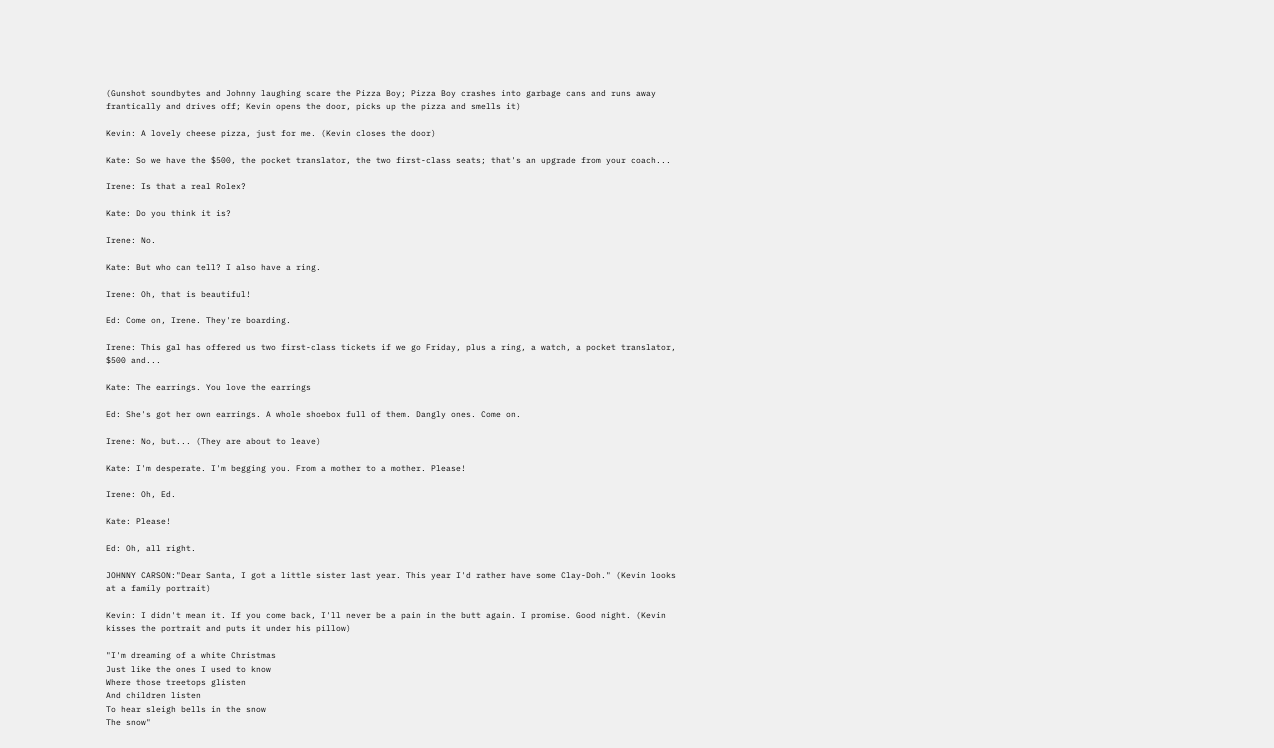(Gunshot soundbytes and Johnny laughing scare the Pizza Boy; Pizza Boy crashes into garbage cans and runs away frantically and drives off; Kevin opens the door, picks up the pizza and smells it)

Kevin: A lovely cheese pizza, just for me. (Kevin closes the door)

Kate: So we have the $500, the pocket translator, the two first-class seats; that's an upgrade from your coach...

Irene: Is that a real Rolex?

Kate: Do you think it is?

Irene: No.

Kate: But who can tell? I also have a ring.

Irene: Oh, that is beautiful!

Ed: Come on, Irene. They're boarding.

Irene: This gal has offered us two first-class tickets if we go Friday, plus a ring, a watch, a pocket translator, $500 and...

Kate: The earrings. You love the earrings

Ed: She's got her own earrings. A whole shoebox full of them. Dangly ones. Come on.

Irene: No, but... (They are about to leave)

Kate: I'm desperate. I'm begging you. From a mother to a mother. Please!

Irene: Oh, Ed.

Kate: Please!

Ed: Oh, all right.

JOHNNY CARSON:"Dear Santa, I got a little sister last year. This year I'd rather have some Clay-Doh." (Kevin looks at a family portrait)

Kevin: I didn't mean it. If you come back, I'll never be a pain in the butt again. I promise. Good night. (Kevin kisses the portrait and puts it under his pillow)

"I'm dreaming of a white Christmas
Just like the ones I used to know
Where those treetops glisten
And children listen
To hear sleigh bells in the snow
The snow"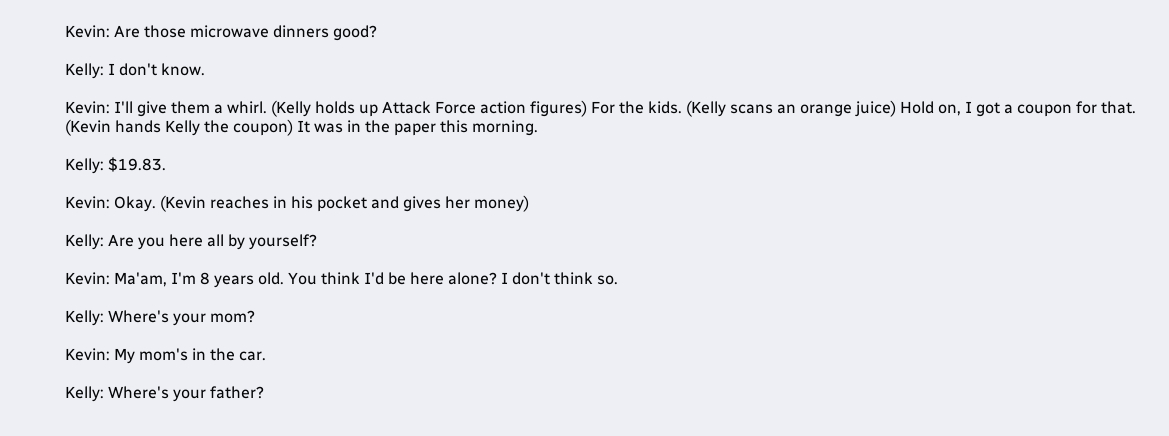Kevin: Are those microwave dinners good?

Kelly: I don't know.

Kevin: I'll give them a whirl. (Kelly holds up Attack Force action figures) For the kids. (Kelly scans an orange juice) Hold on, I got a coupon for that. (Kevin hands Kelly the coupon) It was in the paper this morning.

Kelly: $19.83.

Kevin: Okay. (Kevin reaches in his pocket and gives her money)

Kelly: Are you here all by yourself?

Kevin: Ma'am, I'm 8 years old. You think I'd be here alone? I don't think so.

Kelly: Where's your mom?

Kevin: My mom's in the car.

Kelly: Where's your father?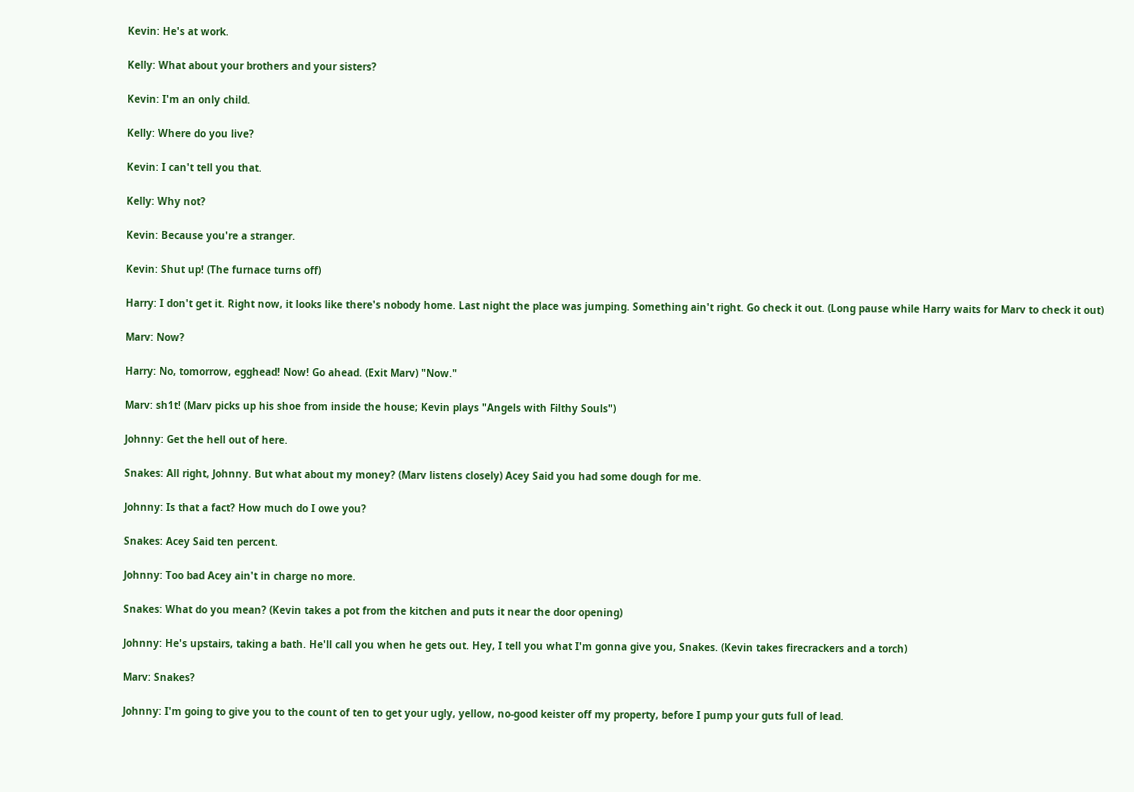Kevin: He's at work.

Kelly: What about your brothers and your sisters?

Kevin: I'm an only child.

Kelly: Where do you live?

Kevin: I can't tell you that.

Kelly: Why not?

Kevin: Because you're a stranger.

Kevin: Shut up! (The furnace turns off)

Harry: I don't get it. Right now, it looks like there's nobody home. Last night the place was jumping. Something ain't right. Go check it out. (Long pause while Harry waits for Marv to check it out)

Marv: Now?

Harry: No, tomorrow, egghead! Now! Go ahead. (Exit Marv) "Now."

Marv: sh1t! (Marv picks up his shoe from inside the house; Kevin plays "Angels with Filthy Souls")

Johnny: Get the hell out of here.

Snakes: All right, Johnny. But what about my money? (Marv listens closely) Acey Said you had some dough for me.

Johnny: Is that a fact? How much do I owe you?

Snakes: Acey Said ten percent.

Johnny: Too bad Acey ain't in charge no more.

Snakes: What do you mean? (Kevin takes a pot from the kitchen and puts it near the door opening)

Johnny: He's upstairs, taking a bath. He'll call you when he gets out. Hey, I tell you what I'm gonna give you, Snakes. (Kevin takes firecrackers and a torch)

Marv: Snakes?

Johnny: I'm going to give you to the count of ten to get your ugly, yellow, no-good keister off my property, before I pump your guts full of lead.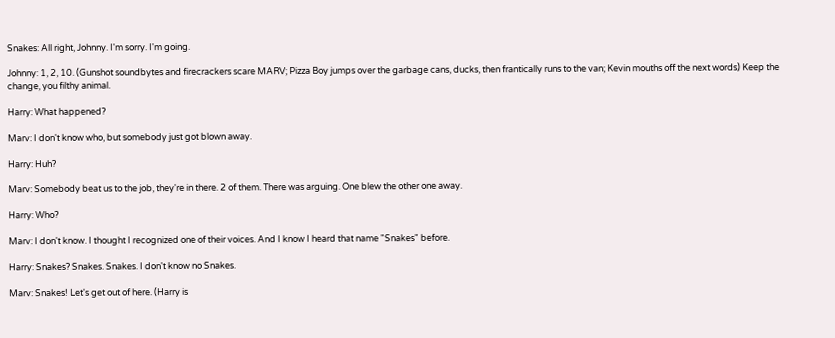Snakes: All right, Johnny. I'm sorry. I'm going.

Johnny: 1, 2, 10. (Gunshot soundbytes and firecrackers scare MARV; Pizza Boy jumps over the garbage cans, ducks, then frantically runs to the van; Kevin mouths off the next words) Keep the change, you filthy animal.

Harry: What happened?

Marv: I don't know who, but somebody just got blown away.

Harry: Huh?

Marv: Somebody beat us to the job, they're in there. 2 of them. There was arguing. One blew the other one away.

Harry: Who?

Marv: I don't know. I thought I recognized one of their voices. And I know I heard that name "Snakes" before.

Harry: Snakes? Snakes. Snakes. I don't know no Snakes.

Marv: Snakes! Let's get out of here. (Harry is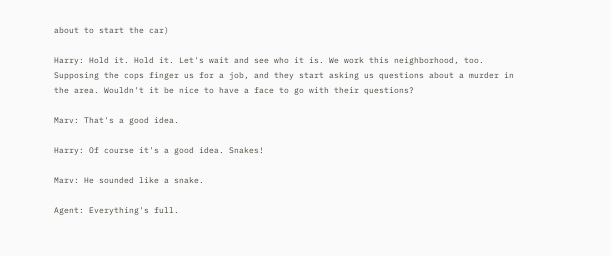about to start the car)

Harry: Hold it. Hold it. Let's wait and see who it is. We work this neighborhood, too. Supposing the cops finger us for a job, and they start asking us questions about a murder in the area. Wouldn't it be nice to have a face to go with their questions?

Marv: That's a good idea.

Harry: Of course it's a good idea. Snakes!

Marv: He sounded like a snake.

Agent: Everything's full.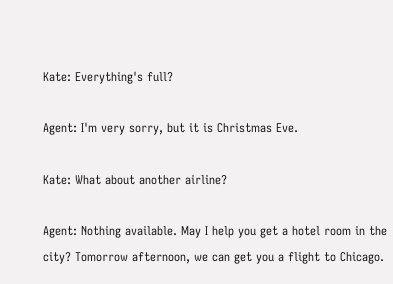Kate: Everything's full?

Agent: I'm very sorry, but it is Christmas Eve.

Kate: What about another airline?

Agent: Nothing available. May I help you get a hotel room in the city? Tomorrow afternoon, we can get you a flight to Chicago.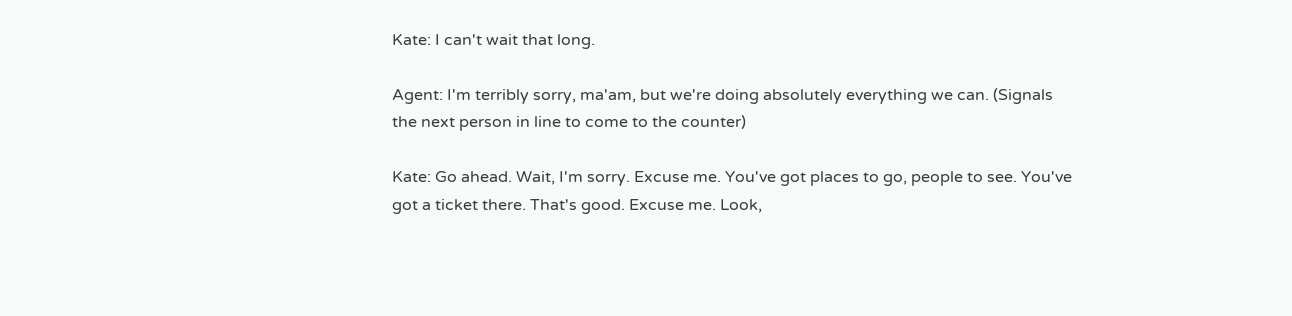Kate: I can't wait that long.

Agent: I'm terribly sorry, ma'am, but we're doing absolutely everything we can. (Signals the next person in line to come to the counter)

Kate: Go ahead. Wait, I'm sorry. Excuse me. You've got places to go, people to see. You've got a ticket there. That's good. Excuse me. Look,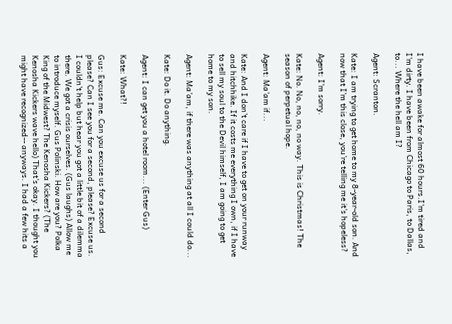I have been awake for almost 60 hours.I'm tired and I'm dirty. I have been from Chicago to Paris, to Dallas, to... Where the hell am I?

Agent: Scranton.

Kate: I am trying to get home to my 8-year-old son. And now that I'm this close, you're telling me it's hopeless?

Agent: I'm sorry.

Kate: No. No, no, no, no way. This is Christmas! The season of perpetual hope.

Agent: Ma'am if...

Kate: And I don't care if I have to get on your runway and hitchhike. If it costs me everything I own, if I have to sell my soul to the Devil himself, I am going to get home to my son.

Agent: Ma'am, if there was anything at all I could do...

Kate: Do it. Do anything.

Agent: I can get you a hotel room... (Enter Gus)

Kate: What?!

Gus: Excuse me. Can you excuse us for a second please? Can I see you for a second, please? Excuse us. I couldn't help but hear you got a little bit of a dilemma there. We got a crisis ourselves. (Gus laughs) Allow me to introduce myself. Gus Polinski. How are you? Polka King of the Midwest? The Kenosha Kickers? (The Kenosha Kickers wave hello) That's okay. I thought you might have recognized-- anyways. I had a few hits a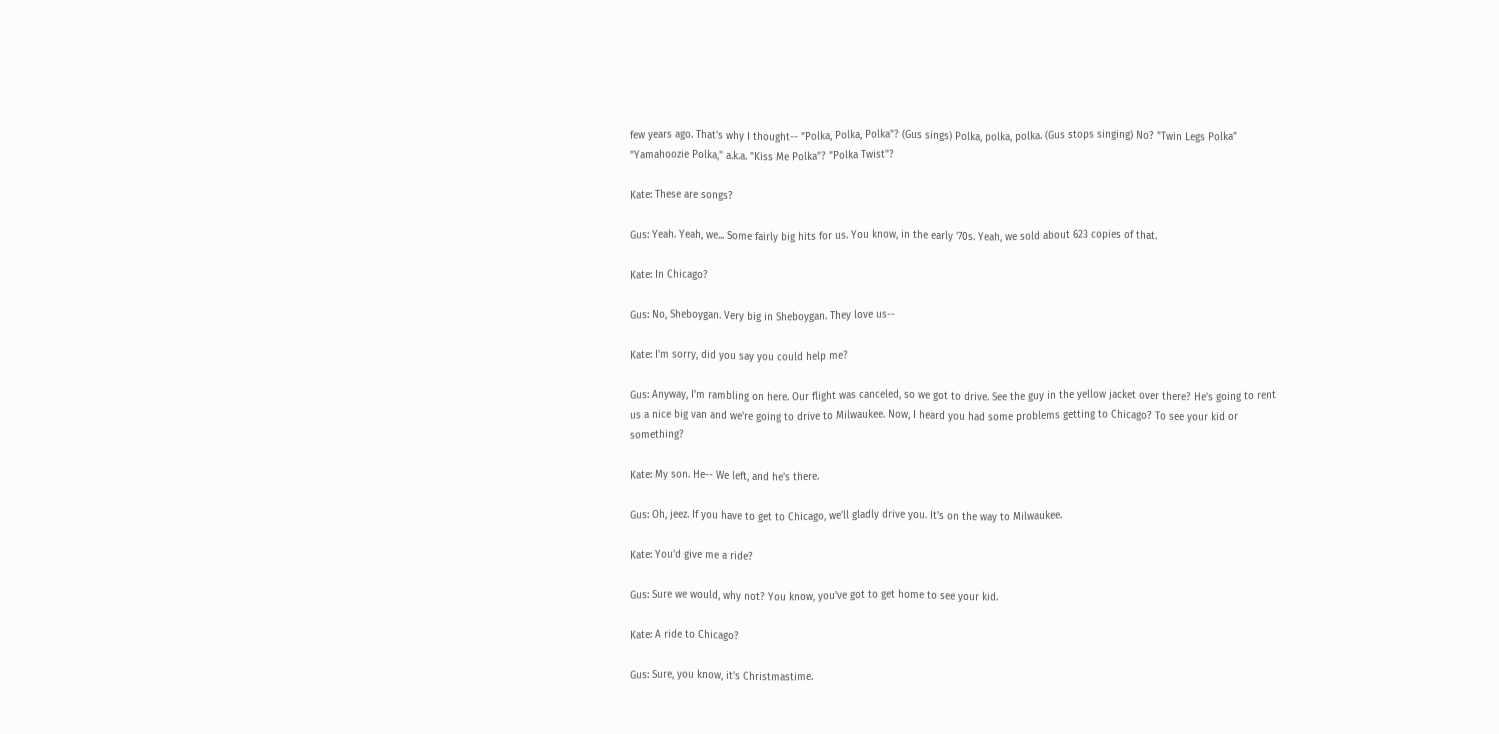few years ago. That's why I thought-- "Polka, Polka, Polka"? (Gus sings) Polka, polka, polka. (Gus stops singing) No? "Twin Legs Polka" "Yamahoozie Polka," a.k.a. "Kiss Me Polka"? "Polka Twist"?

Kate: These are songs?

Gus: Yeah. Yeah, we... Some fairly big hits for us. You know, in the early '70s. Yeah, we sold about 623 copies of that.

Kate: In Chicago?

Gus: No, Sheboygan. Very big in Sheboygan. They love us--

Kate: I'm sorry, did you say you could help me?

Gus: Anyway, I'm rambling on here. Our flight was canceled, so we got to drive. See the guy in the yellow jacket over there? He's going to rent us a nice big van and we're going to drive to Milwaukee. Now, I heard you had some problems getting to Chicago? To see your kid or something?

Kate: My son. He-- We left, and he's there.

Gus: Oh, jeez. If you have to get to Chicago, we'll gladly drive you. It's on the way to Milwaukee.

Kate: You'd give me a ride?

Gus: Sure we would, why not? You know, you've got to get home to see your kid.

Kate: A ride to Chicago?

Gus: Sure, you know, it's Christmastime.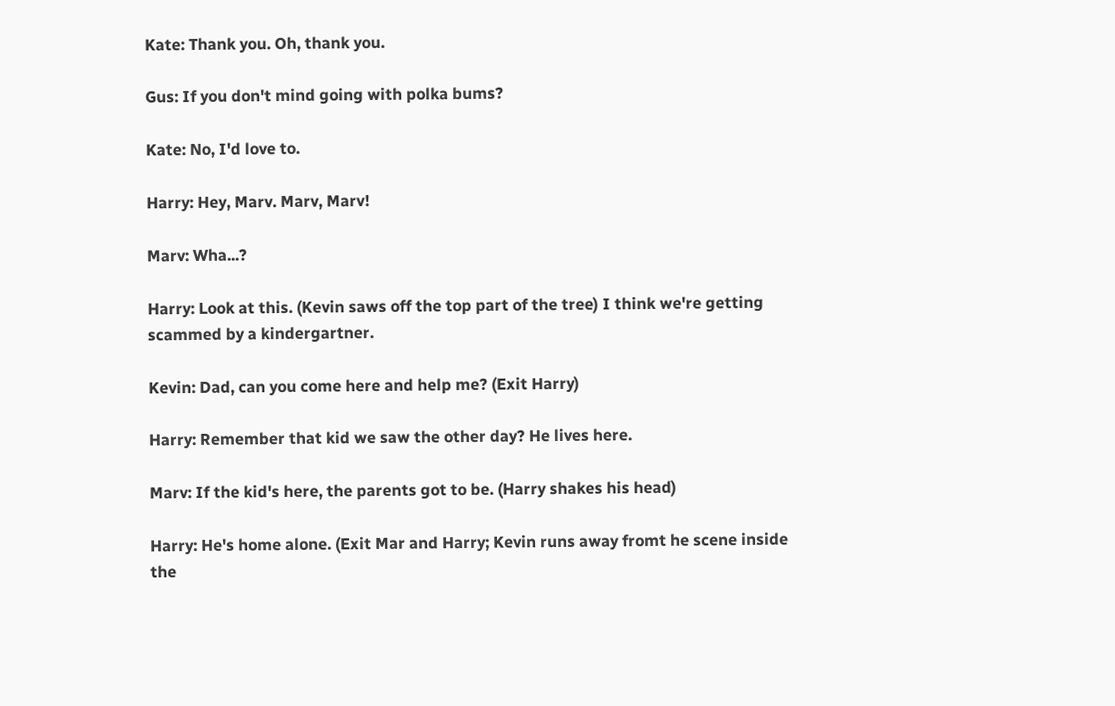Kate: Thank you. Oh, thank you.

Gus: If you don't mind going with polka bums?

Kate: No, I'd love to.

Harry: Hey, Marv. Marv, Marv!

Marv: Wha...?

Harry: Look at this. (Kevin saws off the top part of the tree) I think we're getting scammed by a kindergartner.

Kevin: Dad, can you come here and help me? (Exit Harry)

Harry: Remember that kid we saw the other day? He lives here.

Marv: If the kid's here, the parents got to be. (Harry shakes his head)

Harry: He's home alone. (Exit Mar and Harry; Kevin runs away fromt he scene inside the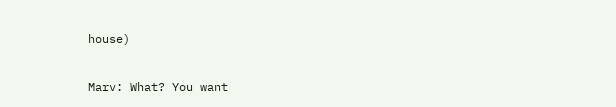house)

Marv: What? You want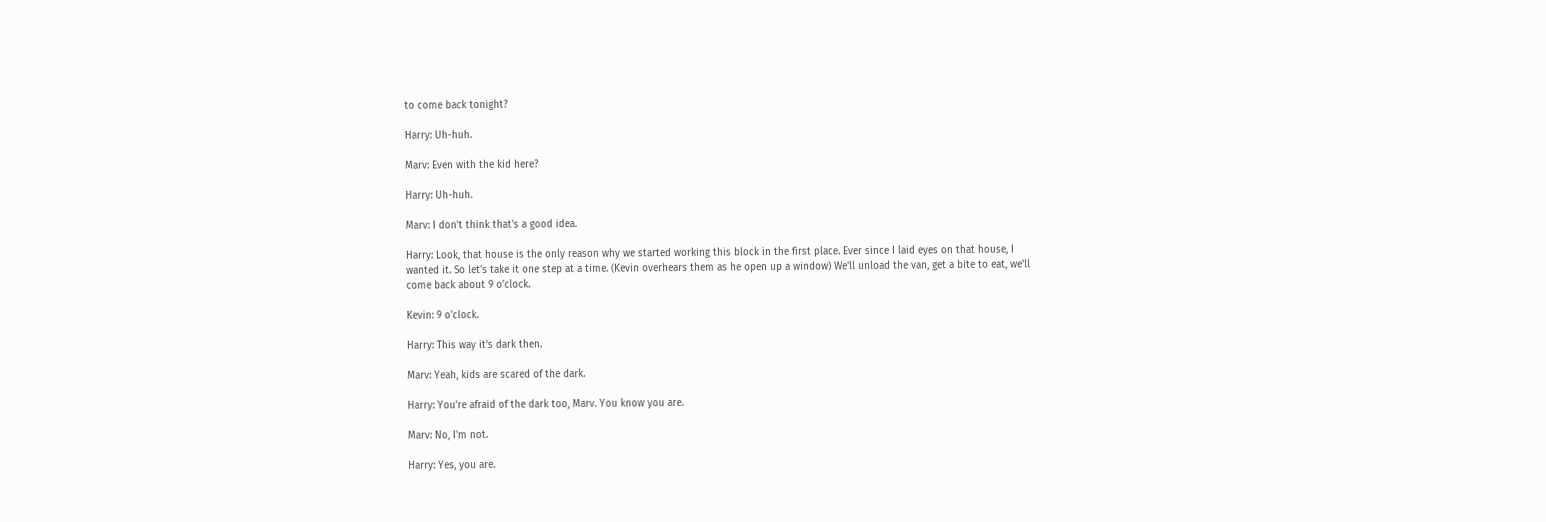to come back tonight?

Harry: Uh-huh.

Marv: Even with the kid here?

Harry: Uh-huh.

Marv: I don't think that's a good idea.

Harry: Look, that house is the only reason why we started working this block in the first place. Ever since I laid eyes on that house, I wanted it. So let's take it one step at a time. (Kevin overhears them as he open up a window) We'll unload the van, get a bite to eat, we'll come back about 9 o'clock.

Kevin: 9 o'clock.

Harry: This way it's dark then.

Marv: Yeah, kids are scared of the dark.

Harry: You're afraid of the dark too, Marv. You know you are.

Marv: No, I'm not.

Harry: Yes, you are.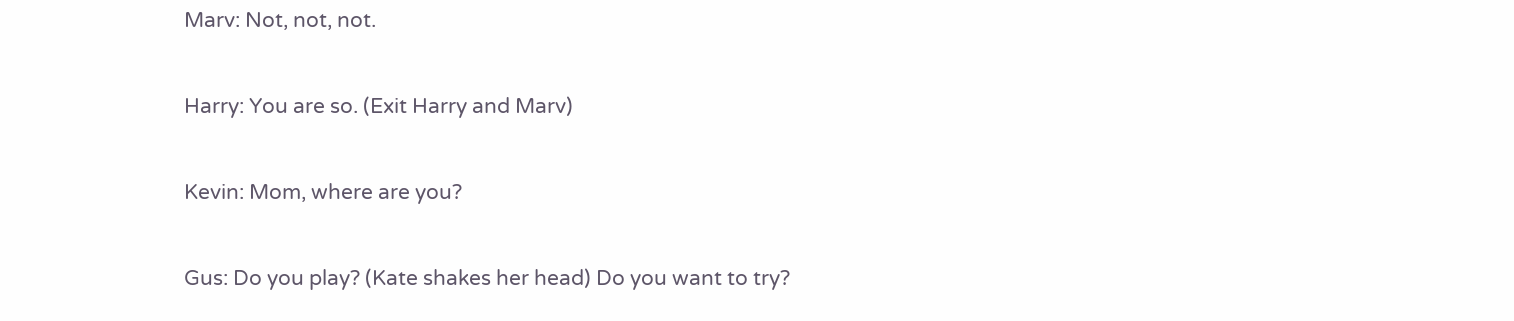Marv: Not, not, not.

Harry: You are so. (Exit Harry and Marv)

Kevin: Mom, where are you?

Gus: Do you play? (Kate shakes her head) Do you want to try?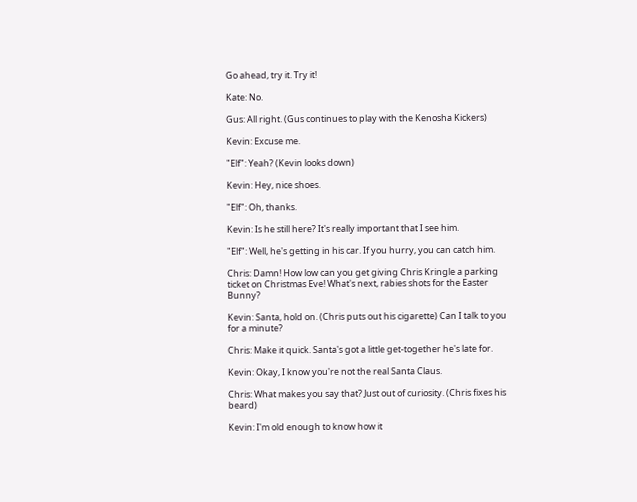Go ahead, try it. Try it!

Kate: No.

Gus: All right. (Gus continues to play with the Kenosha Kickers)

Kevin: Excuse me.

"Elf": Yeah? (Kevin looks down)

Kevin: Hey, nice shoes.

"Elf": Oh, thanks.

Kevin: Is he still here? It's really important that I see him.

"Elf": Well, he's getting in his car. If you hurry, you can catch him.

Chris: Damn! How low can you get giving Chris Kringle a parking ticket on Christmas Eve! What's next, rabies shots for the Easter Bunny?

Kevin: Santa, hold on. (Chris puts out his cigarette) Can I talk to you for a minute?

Chris: Make it quick. Santa's got a little get-together he's late for.

Kevin: Okay, I know you're not the real Santa Claus.

Chris: What makes you say that? Just out of curiosity. (Chris fixes his beard)

Kevin: I'm old enough to know how it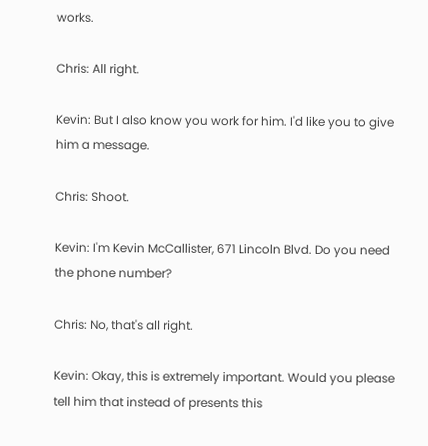works.

Chris: All right.

Kevin: But I also know you work for him. I'd like you to give him a message.

Chris: Shoot.

Kevin: I'm Kevin McCallister, 671 Lincoln Blvd. Do you need the phone number?

Chris: No, that's all right.

Kevin: Okay, this is extremely important. Would you please tell him that instead of presents this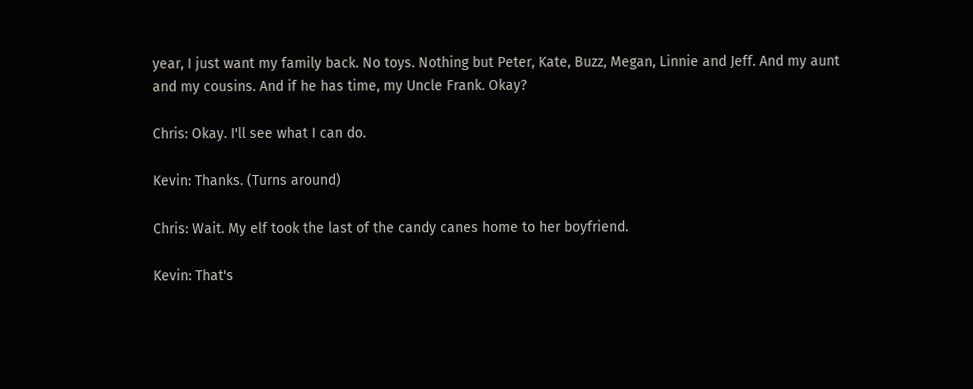year, I just want my family back. No toys. Nothing but Peter, Kate, Buzz, Megan, Linnie and Jeff. And my aunt and my cousins. And if he has time, my Uncle Frank. Okay?

Chris: Okay. I'll see what I can do.

Kevin: Thanks. (Turns around)

Chris: Wait. My elf took the last of the candy canes home to her boyfriend.

Kevin: That's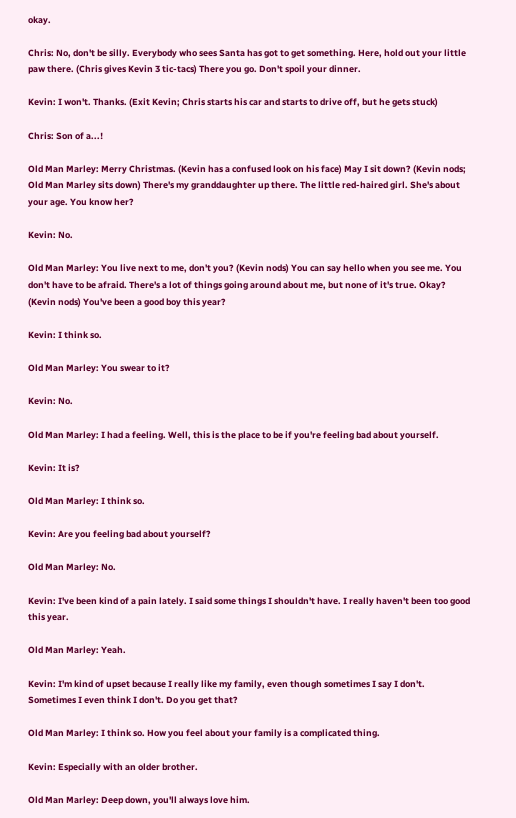okay.

Chris: No, don't be silly. Everybody who sees Santa has got to get something. Here, hold out your little paw there. (Chris gives Kevin 3 tic-tacs) There you go. Don't spoil your dinner.

Kevin: I won't. Thanks. (Exit Kevin; Chris starts his car and starts to drive off, but he gets stuck)

Chris: Son of a...!

Old Man Marley: Merry Christmas. (Kevin has a confused look on his face) May I sit down? (Kevin nods; Old Man Marley sits down) There's my granddaughter up there. The little red-haired girl. She's about your age. You know her?

Kevin: No.

Old Man Marley: You live next to me, don't you? (Kevin nods) You can say hello when you see me. You don't have to be afraid. There's a lot of things going around about me, but none of it's true. Okay? (Kevin nods) You've been a good boy this year?

Kevin: I think so.

Old Man Marley: You swear to it?

Kevin: No.

Old Man Marley: I had a feeling. Well, this is the place to be if you're feeling bad about yourself.

Kevin: It is?

Old Man Marley: I think so.

Kevin: Are you feeling bad about yourself?

Old Man Marley: No.

Kevin: I've been kind of a pain lately. I said some things I shouldn't have. I really haven't been too good this year.

Old Man Marley: Yeah.

Kevin: I'm kind of upset because I really like my family, even though sometimes I say I don't. Sometimes I even think I don't. Do you get that?

Old Man Marley: I think so. How you feel about your family is a complicated thing.

Kevin: Especially with an older brother.

Old Man Marley: Deep down, you'll always love him.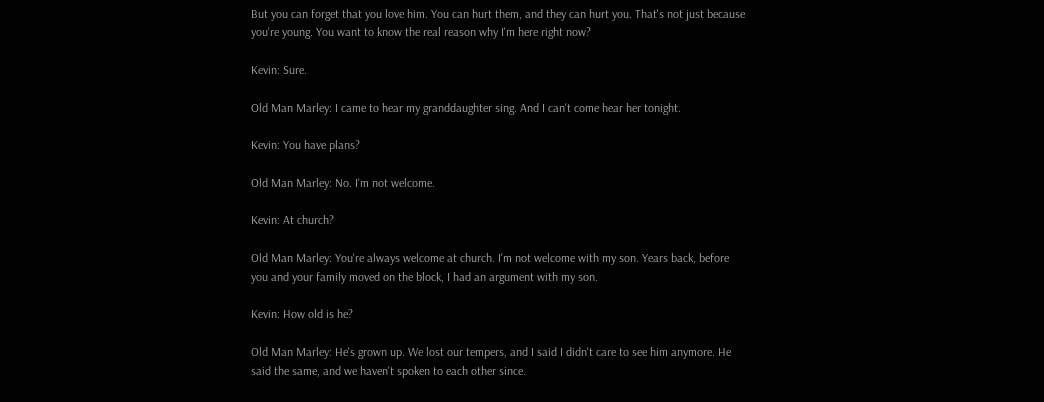But you can forget that you love him. You can hurt them, and they can hurt you. That's not just because you're young. You want to know the real reason why I'm here right now?

Kevin: Sure.

Old Man Marley: I came to hear my granddaughter sing. And I can't come hear her tonight.

Kevin: You have plans?

Old Man Marley: No. I'm not welcome.

Kevin: At church?

Old Man Marley: You're always welcome at church. I'm not welcome with my son. Years back, before you and your family moved on the block, I had an argument with my son.

Kevin: How old is he?

Old Man Marley: He's grown up. We lost our tempers, and I said I didn't care to see him anymore. He said the same, and we haven't spoken to each other since.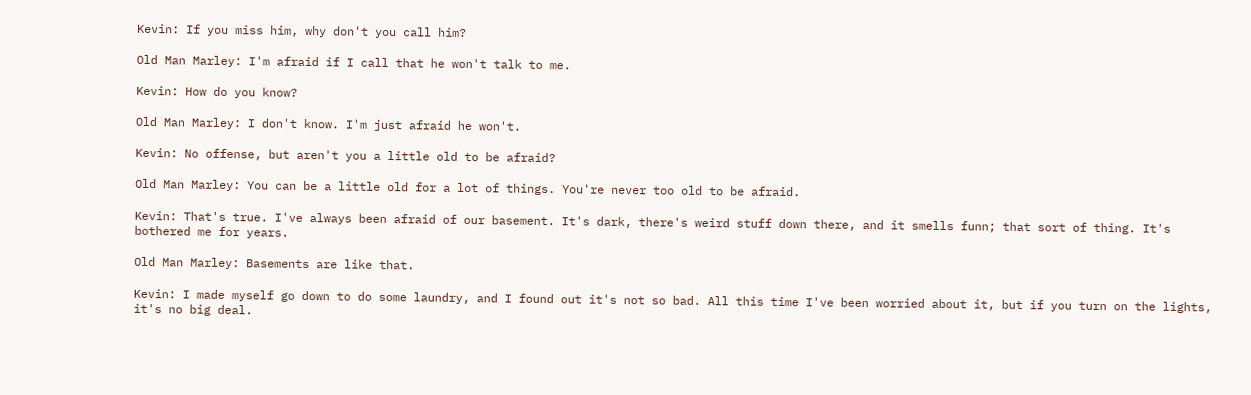Kevin: If you miss him, why don't you call him?

Old Man Marley: I'm afraid if I call that he won't talk to me.

Kevin: How do you know?

Old Man Marley: I don't know. I'm just afraid he won't.

Kevin: No offense, but aren't you a little old to be afraid?

Old Man Marley: You can be a little old for a lot of things. You're never too old to be afraid.

Kevin: That's true. I've always been afraid of our basement. It's dark, there's weird stuff down there, and it smells funn; that sort of thing. It's bothered me for years.

Old Man Marley: Basements are like that.

Kevin: I made myself go down to do some laundry, and I found out it's not so bad. All this time I've been worried about it, but if you turn on the lights, it's no big deal.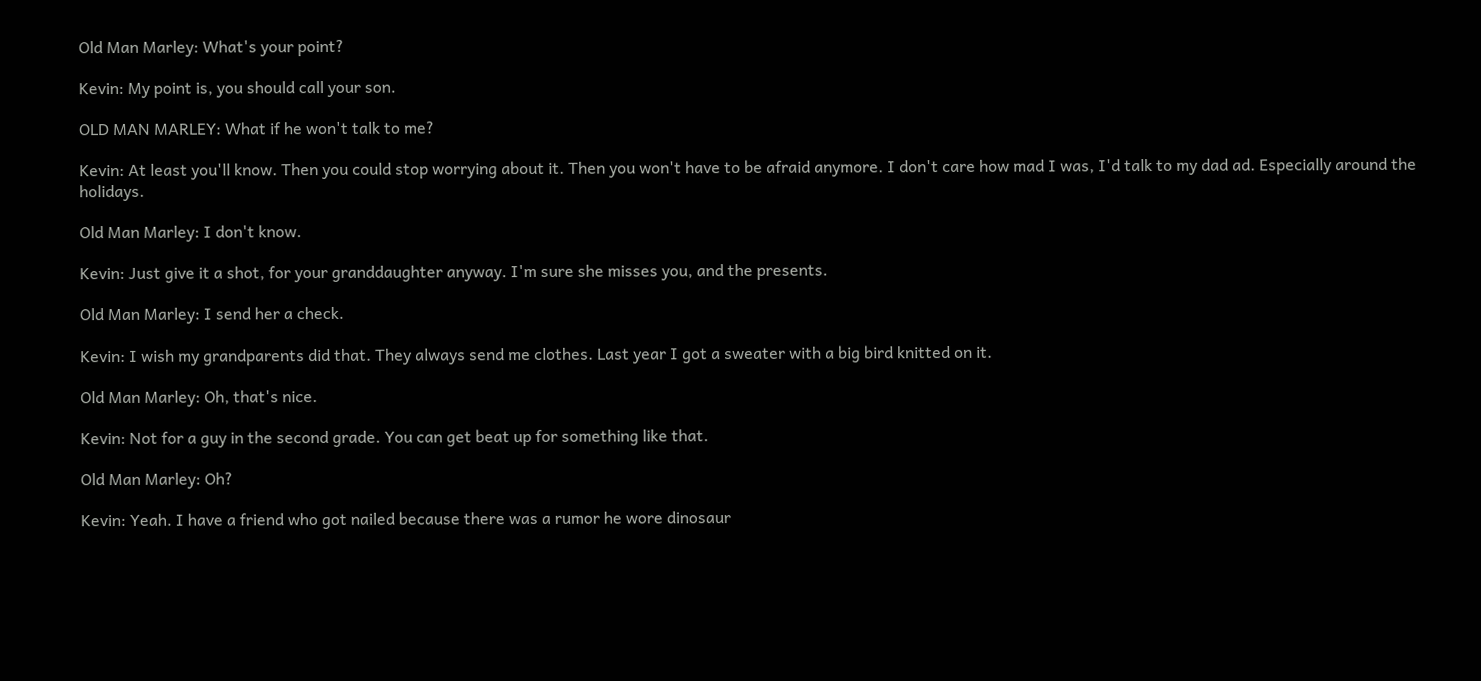Old Man Marley: What's your point?

Kevin: My point is, you should call your son.

OLD MAN MARLEY: What if he won't talk to me?

Kevin: At least you'll know. Then you could stop worrying about it. Then you won't have to be afraid anymore. I don't care how mad I was, I'd talk to my dad ad. Especially around the holidays.

Old Man Marley: I don't know.

Kevin: Just give it a shot, for your granddaughter anyway. I'm sure she misses you, and the presents.

Old Man Marley: I send her a check.

Kevin: I wish my grandparents did that. They always send me clothes. Last year I got a sweater with a big bird knitted on it.

Old Man Marley: Oh, that's nice.

Kevin: Not for a guy in the second grade. You can get beat up for something like that.

Old Man Marley: Oh?

Kevin: Yeah. I have a friend who got nailed because there was a rumor he wore dinosaur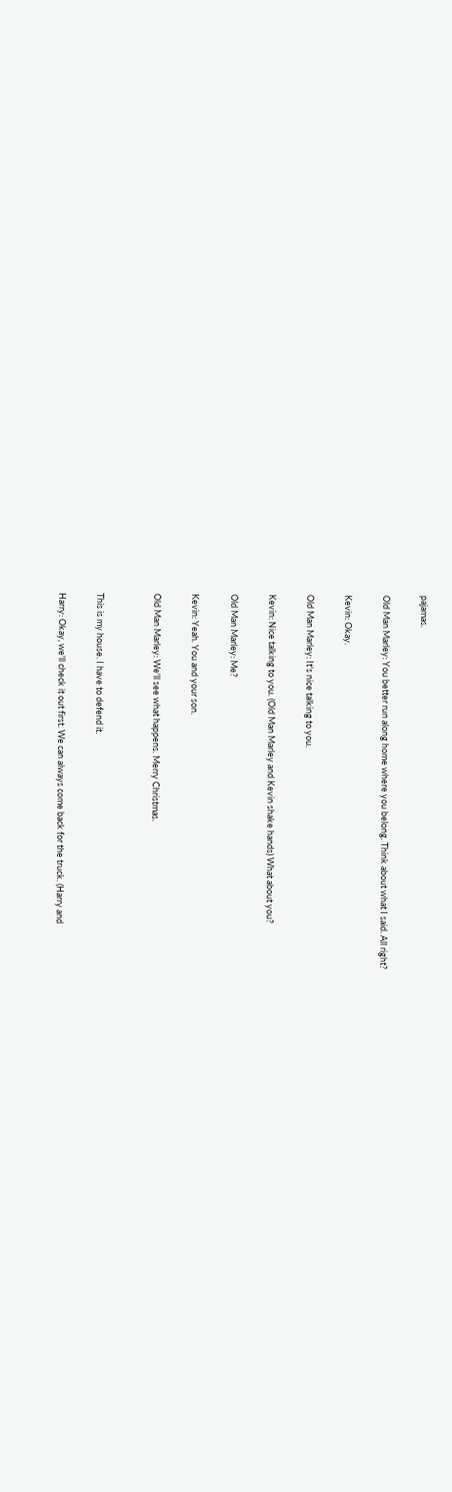pajamas.

Old Man Marley: You better run along home where you belong. Think about what I said. All right?

Kevin: Okay.

Old Man Marley: It's nice talking to you.

Kevin: Nice talking to you. (Old Man Marley and Kevin shake hands) What about you?

Old Man Marley: Me?

Kevin: Yeah. You and your son.

Old Man Marley: We'll see what happens. Merry Christmas.


This is my house. I have to defend it.

Harry: Okay, we'll check it out first. We can always come back for the truck. (Harry and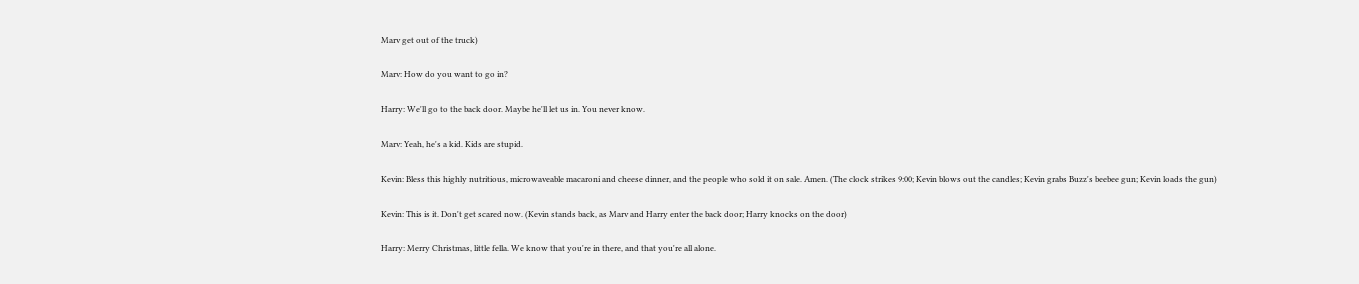Marv get out of the truck)

Marv: How do you want to go in?

Harry: We'll go to the back door. Maybe he'll let us in. You never know.

Marv: Yeah, he's a kid. Kids are stupid.

Kevin: Bless this highly nutritious, microwaveable macaroni and cheese dinner, and the people who sold it on sale. Amen. (The clock strikes 9:00; Kevin blows out the candles; Kevin grabs Buzz's beebee gun; Kevin loads the gun)

Kevin: This is it. Don't get scared now. (Kevin stands back, as Marv and Harry enter the back door; Harry knocks on the door)

Harry: Merry Christmas, little fella. We know that you're in there, and that you're all alone.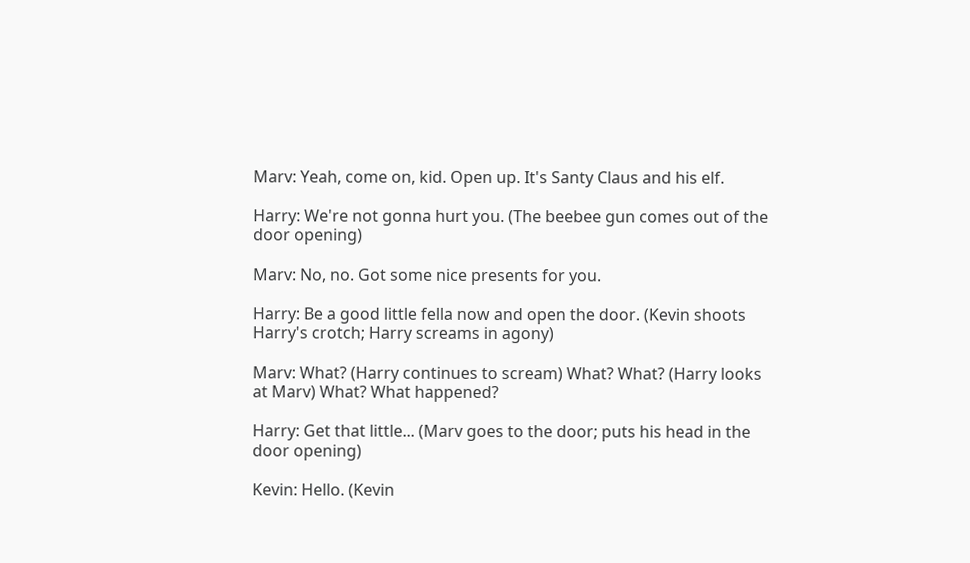Marv: Yeah, come on, kid. Open up. It's Santy Claus and his elf.

Harry: We're not gonna hurt you. (The beebee gun comes out of the door opening)

Marv: No, no. Got some nice presents for you.

Harry: Be a good little fella now and open the door. (Kevin shoots Harry's crotch; Harry screams in agony)

Marv: What? (Harry continues to scream) What? What? (Harry looks at Marv) What? What happened?

Harry: Get that little... (Marv goes to the door; puts his head in the door opening)

Kevin: Hello. (Kevin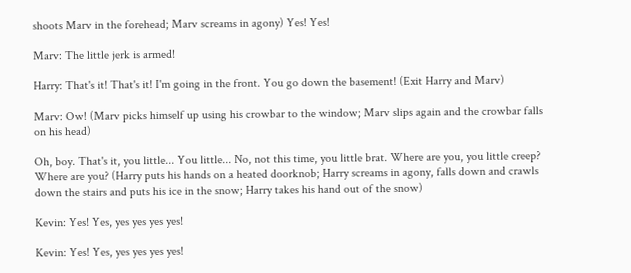shoots Marv in the forehead; Marv screams in agony) Yes! Yes!

Marv: The little jerk is armed!

Harry: That's it! That's it! I'm going in the front. You go down the basement! (Exit Harry and Marv)

Marv: Ow! (Marv picks himself up using his crowbar to the window; Marv slips again and the crowbar falls on his head)

Oh, boy. That's it, you little... You little... No, not this time, you little brat. Where are you, you little creep? Where are you? (Harry puts his hands on a heated doorknob; Harry screams in agony, falls down and crawls down the stairs and puts his ice in the snow; Harry takes his hand out of the snow)

Kevin: Yes! Yes, yes yes yes yes!

Kevin: Yes! Yes, yes yes yes yes!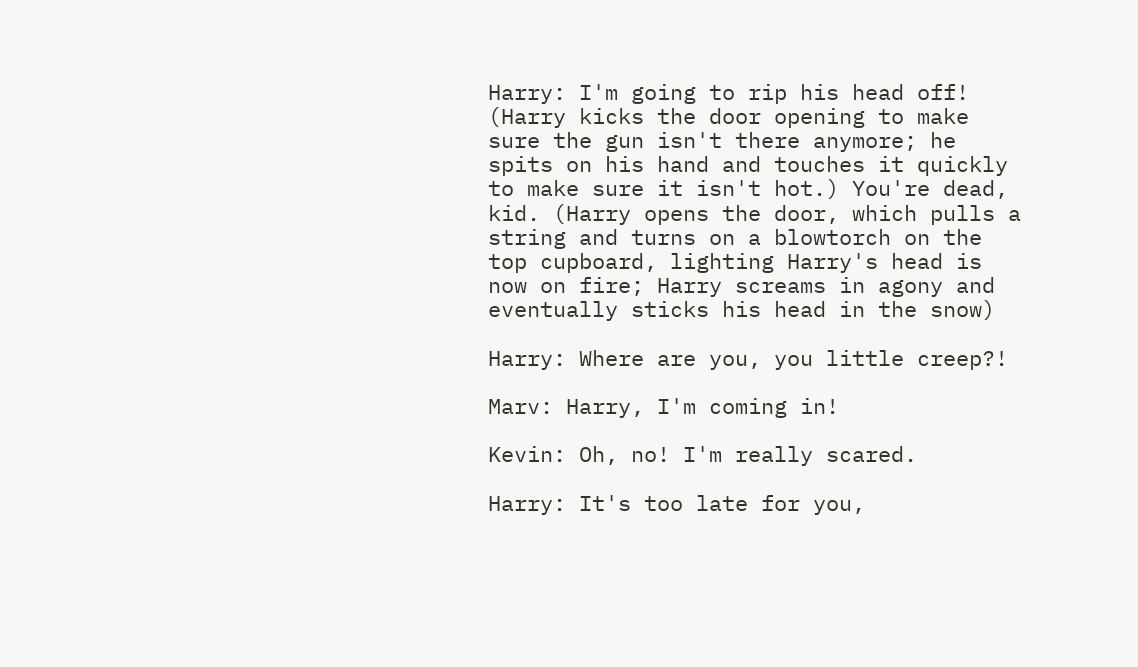Harry: I'm going to rip his head off! (Harry kicks the door opening to make sure the gun isn't there anymore; he spits on his hand and touches it quickly to make sure it isn't hot.) You're dead, kid. (Harry opens the door, which pulls a string and turns on a blowtorch on the top cupboard, lighting Harry's head is now on fire; Harry screams in agony and eventually sticks his head in the snow)

Harry: Where are you, you little creep?!

Marv: Harry, I'm coming in!

Kevin: Oh, no! I'm really scared.

Harry: It's too late for you,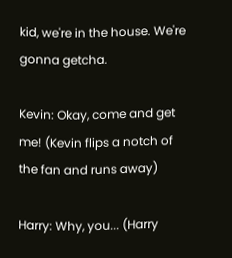kid, we're in the house. We're gonna getcha.

Kevin: Okay, come and get me! (Kevin flips a notch of the fan and runs away)

Harry: Why, you... (Harry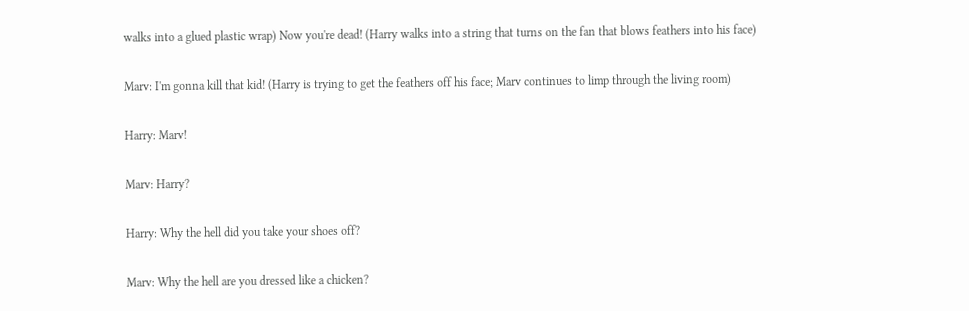walks into a glued plastic wrap) Now you're dead! (Harry walks into a string that turns on the fan that blows feathers into his face)

Marv: I'm gonna kill that kid! (Harry is trying to get the feathers off his face; Marv continues to limp through the living room)

Harry: Marv!

Marv: Harry?

Harry: Why the hell did you take your shoes off?

Marv: Why the hell are you dressed like a chicken?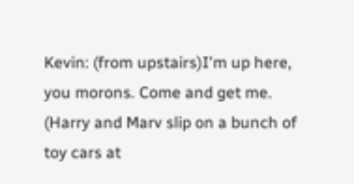Kevin: (from upstairs)I'm up here, you morons. Come and get me. (Harry and Marv slip on a bunch of toy cars at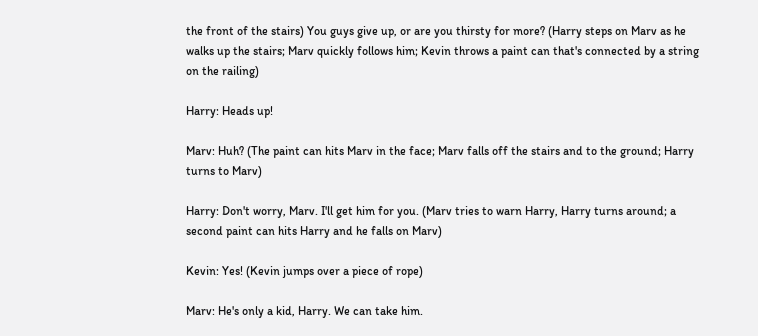the front of the stairs) You guys give up, or are you thirsty for more? (Harry steps on Marv as he walks up the stairs; Marv quickly follows him; Kevin throws a paint can that's connected by a string on the railing)

Harry: Heads up!

Marv: Huh? (The paint can hits Marv in the face; Marv falls off the stairs and to the ground; Harry turns to Marv)

Harry: Don't worry, Marv. I'll get him for you. (Marv tries to warn Harry, Harry turns around; a second paint can hits Harry and he falls on Marv)

Kevin: Yes! (Kevin jumps over a piece of rope)

Marv: He's only a kid, Harry. We can take him.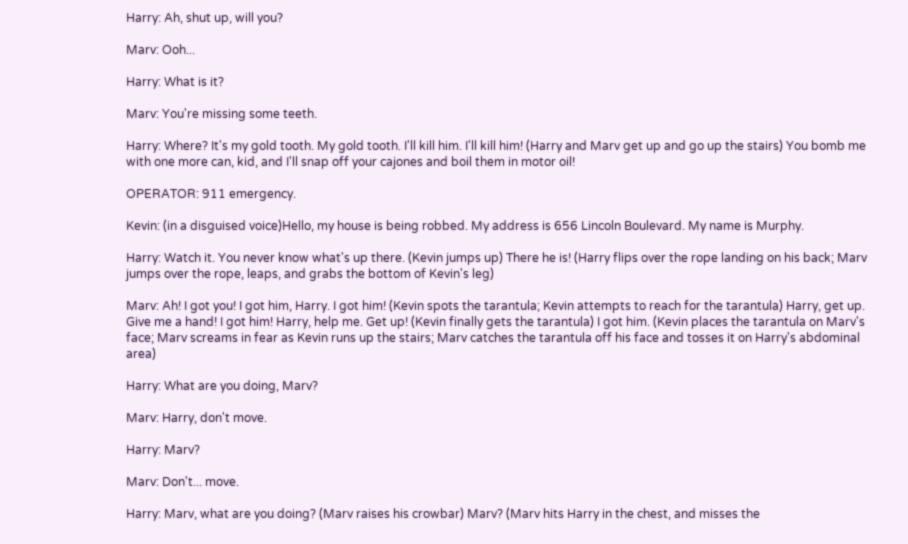Harry: Ah, shut up, will you?

Marv: Ooh...

Harry: What is it?

Marv: You're missing some teeth.

Harry: Where? It's my gold tooth. My gold tooth. I'll kill him. I'll kill him! (Harry and Marv get up and go up the stairs) You bomb me with one more can, kid, and I'll snap off your cajones and boil them in motor oil!

OPERATOR: 911 emergency.

Kevin: (in a disguised voice)Hello, my house is being robbed. My address is 656 Lincoln Boulevard. My name is Murphy.

Harry: Watch it. You never know what's up there. (Kevin jumps up) There he is! (Harry flips over the rope landing on his back; Marv jumps over the rope, leaps, and grabs the bottom of Kevin's leg)

Marv: Ah! I got you! I got him, Harry. I got him! (Kevin spots the tarantula; Kevin attempts to reach for the tarantula) Harry, get up. Give me a hand! I got him! Harry, help me. Get up! (Kevin finally gets the tarantula) I got him. (Kevin places the tarantula on Marv's face; Marv screams in fear as Kevin runs up the stairs; Marv catches the tarantula off his face and tosses it on Harry's abdominal area)

Harry: What are you doing, Marv?

Marv: Harry, don't move.

Harry: Marv?

Marv: Don't... move.

Harry: Marv, what are you doing? (Marv raises his crowbar) Marv? (Marv hits Harry in the chest, and misses the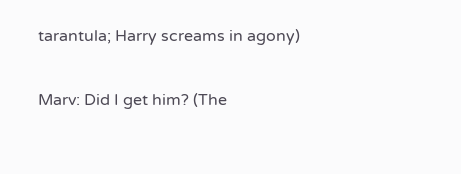tarantula; Harry screams in agony)

Marv: Did I get him? (The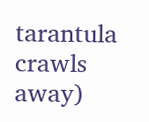tarantula crawls away)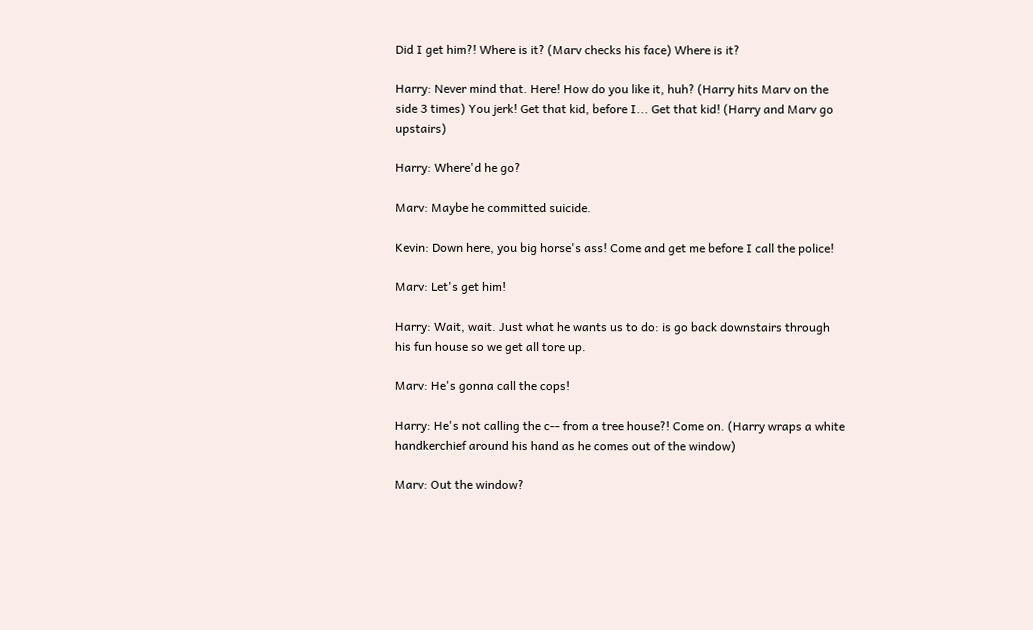Did I get him?! Where is it? (Marv checks his face) Where is it?

Harry: Never mind that. Here! How do you like it, huh? (Harry hits Marv on the side 3 times) You jerk! Get that kid, before I... Get that kid! (Harry and Marv go upstairs)

Harry: Where'd he go?

Marv: Maybe he committed suicide.

Kevin: Down here, you big horse's ass! Come and get me before I call the police!

Marv: Let's get him!

Harry: Wait, wait. Just what he wants us to do: is go back downstairs through his fun house so we get all tore up.

Marv: He's gonna call the cops!

Harry: He's not calling the c-- from a tree house?! Come on. (Harry wraps a white handkerchief around his hand as he comes out of the window)

Marv: Out the window?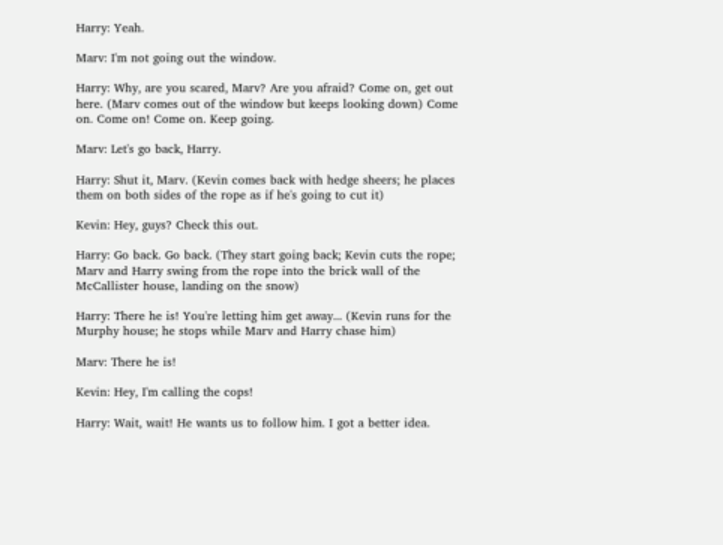Harry: Yeah.

Marv: I'm not going out the window.

Harry: Why, are you scared, Marv? Are you afraid? Come on, get out here. (Marv comes out of the window but keeps looking down) Come on. Come on! Come on. Keep going.

Marv: Let's go back, Harry.

Harry: Shut it, Marv. (Kevin comes back with hedge sheers; he places them on both sides of the rope as if he's going to cut it)

Kevin: Hey, guys? Check this out.

Harry: Go back. Go back. (They start going back; Kevin cuts the rope; Marv and Harry swing from the rope into the brick wall of the McCallister house, landing on the snow)

Harry: There he is! You're letting him get away... (Kevin runs for the Murphy house; he stops while Marv and Harry chase him)

Marv: There he is!

Kevin: Hey, I'm calling the cops!

Harry: Wait, wait! He wants us to follow him. I got a better idea.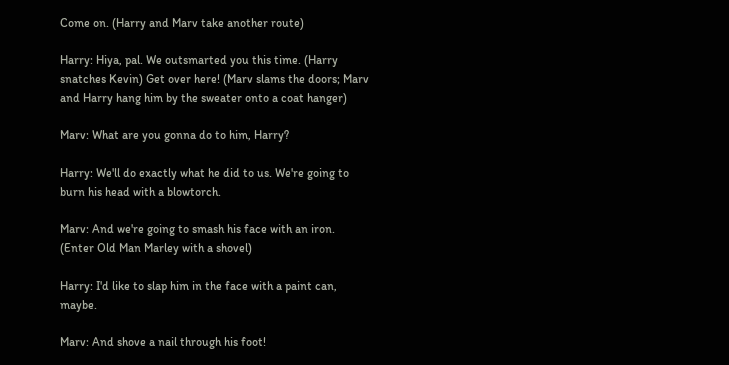Come on. (Harry and Marv take another route)

Harry: Hiya, pal. We outsmarted you this time. (Harry snatches Kevin) Get over here! (Marv slams the doors; Marv and Harry hang him by the sweater onto a coat hanger)

Marv: What are you gonna do to him, Harry?

Harry: We'll do exactly what he did to us. We're going to burn his head with a blowtorch.

Marv: And we're going to smash his face with an iron. (Enter Old Man Marley with a shovel)

Harry: I'd like to slap him in the face with a paint can, maybe.

Marv: And shove a nail through his foot!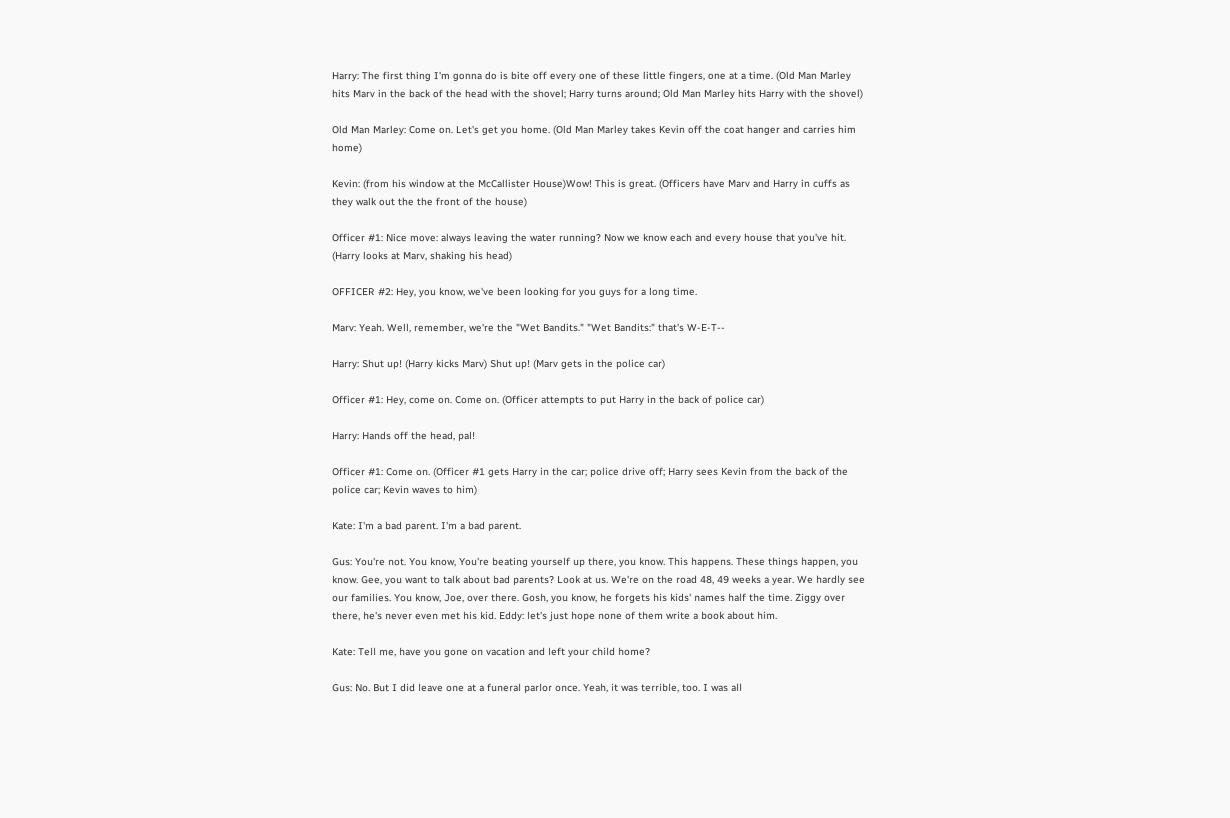Harry: The first thing I'm gonna do is bite off every one of these little fingers, one at a time. (Old Man Marley hits Marv in the back of the head with the shovel; Harry turns around; Old Man Marley hits Harry with the shovel)

Old Man Marley: Come on. Let's get you home. (Old Man Marley takes Kevin off the coat hanger and carries him home)

Kevin: (from his window at the McCallister House)Wow! This is great. (Officers have Marv and Harry in cuffs as they walk out the the front of the house)

Officer #1: Nice move: always leaving the water running? Now we know each and every house that you've hit. (Harry looks at Marv, shaking his head)

OFFICER #2: Hey, you know, we've been looking for you guys for a long time.

Marv: Yeah. Well, remember, we're the "Wet Bandits." "Wet Bandits:" that's W-E-T--

Harry: Shut up! (Harry kicks Marv) Shut up! (Marv gets in the police car)

Officer #1: Hey, come on. Come on. (Officer attempts to put Harry in the back of police car)

Harry: Hands off the head, pal!

Officer #1: Come on. (Officer #1 gets Harry in the car; police drive off; Harry sees Kevin from the back of the police car; Kevin waves to him)

Kate: I'm a bad parent. I'm a bad parent.

Gus: You're not. You know, You're beating yourself up there, you know. This happens. These things happen, you know. Gee, you want to talk about bad parents? Look at us. We're on the road 48, 49 weeks a year. We hardly see our families. You know, Joe, over there. Gosh, you know, he forgets his kids' names half the time. Ziggy over there, he's never even met his kid. Eddy: let's just hope none of them write a book about him.

Kate: Tell me, have you gone on vacation and left your child home?

Gus: No. But I did leave one at a funeral parlor once. Yeah, it was terrible, too. I was all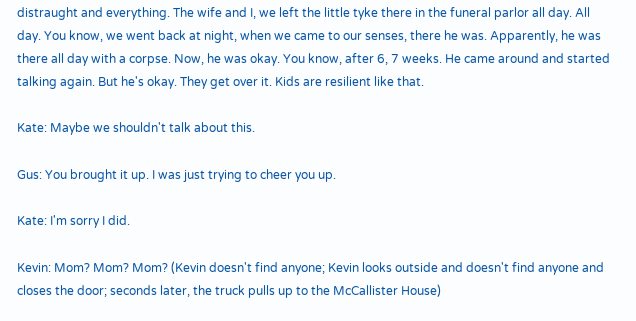distraught and everything. The wife and I, we left the little tyke there in the funeral parlor all day. All day. You know, we went back at night, when we came to our senses, there he was. Apparently, he was there all day with a corpse. Now, he was okay. You know, after 6, 7 weeks. He came around and started talking again. But he's okay. They get over it. Kids are resilient like that.

Kate: Maybe we shouldn't talk about this.

Gus: You brought it up. I was just trying to cheer you up.

Kate: I'm sorry I did.

Kevin: Mom? Mom? Mom? (Kevin doesn't find anyone; Kevin looks outside and doesn't find anyone and closes the door; seconds later, the truck pulls up to the McCallister House)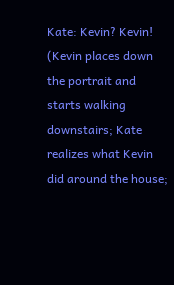Kate: Kevin? Kevin! (Kevin places down the portrait and starts walking downstairs; Kate realizes what Kevin did around the house;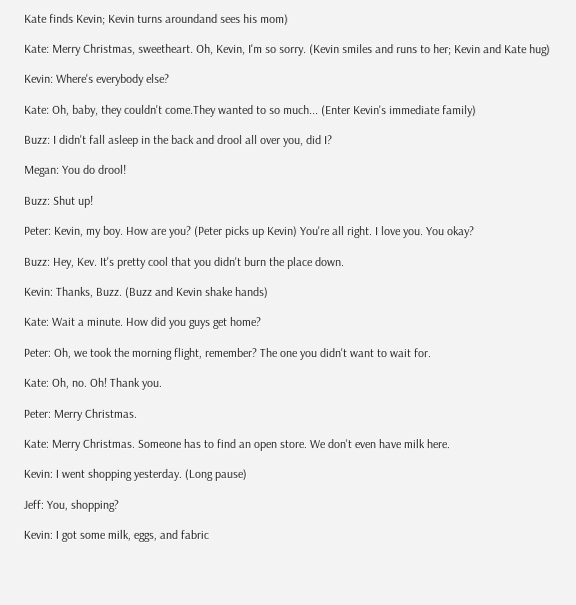Kate finds Kevin; Kevin turns aroundand sees his mom)

Kate: Merry Christmas, sweetheart. Oh, Kevin, I'm so sorry. (Kevin smiles and runs to her; Kevin and Kate hug)

Kevin: Where's everybody else?

Kate: Oh, baby, they couldn't come.They wanted to so much... (Enter Kevin's immediate family)

Buzz: I didn't fall asleep in the back and drool all over you, did I?

Megan: You do drool!

Buzz: Shut up!

Peter: Kevin, my boy. How are you? (Peter picks up Kevin) You're all right. I love you. You okay?

Buzz: Hey, Kev. It's pretty cool that you didn't burn the place down.

Kevin: Thanks, Buzz. (Buzz and Kevin shake hands)

Kate: Wait a minute. How did you guys get home?

Peter: Oh, we took the morning flight, remember? The one you didn't want to wait for.

Kate: Oh, no. Oh! Thank you.

Peter: Merry Christmas.

Kate: Merry Christmas. Someone has to find an open store. We don't even have milk here.

Kevin: I went shopping yesterday. (Long pause)

Jeff: You, shopping?

Kevin: I got some milk, eggs, and fabric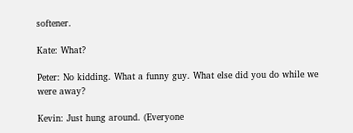softener.

Kate: What?

Peter: No kidding. What a funny guy. What else did you do while we were away?

Kevin: Just hung around. (Everyone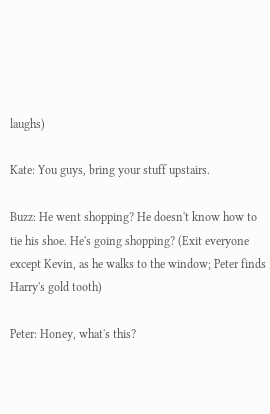laughs)

Kate: You guys, bring your stuff upstairs.

Buzz: He went shopping? He doesn't know how to tie his shoe. He's going shopping? (Exit everyone except Kevin, as he walks to the window; Peter finds Harry's gold tooth)

Peter: Honey, what's this?